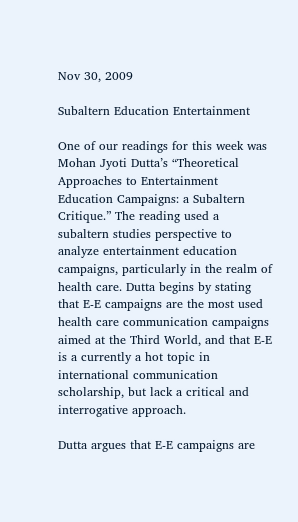Nov 30, 2009

Subaltern Education Entertainment

One of our readings for this week was Mohan Jyoti Dutta’s “Theoretical Approaches to Entertainment Education Campaigns: a Subaltern Critique.” The reading used a subaltern studies perspective to analyze entertainment education campaigns, particularly in the realm of health care. Dutta begins by stating that E-E campaigns are the most used health care communication campaigns aimed at the Third World, and that E-E is a currently a hot topic in international communication scholarship, but lack a critical and interrogative approach.

Dutta argues that E-E campaigns are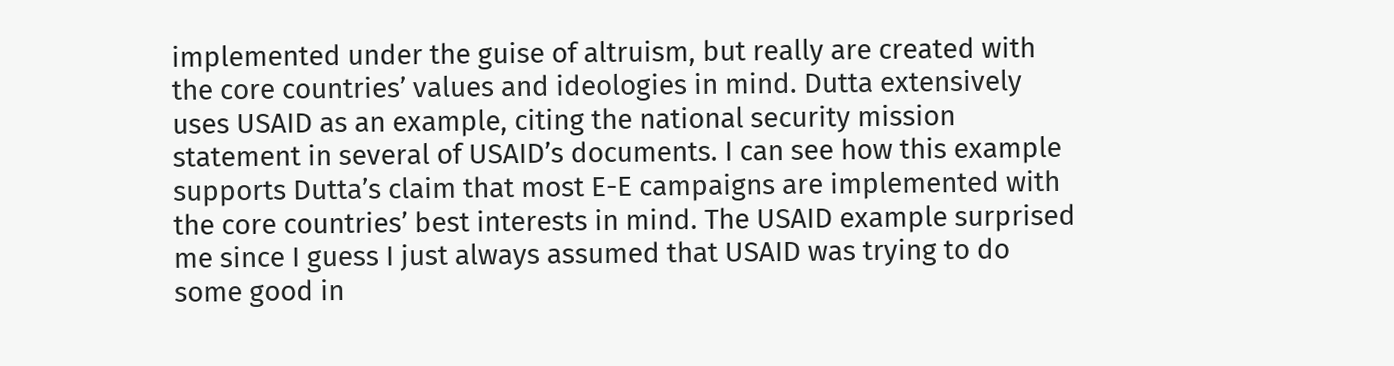implemented under the guise of altruism, but really are created with the core countries’ values and ideologies in mind. Dutta extensively uses USAID as an example, citing the national security mission statement in several of USAID’s documents. I can see how this example supports Dutta’s claim that most E-E campaigns are implemented with the core countries’ best interests in mind. The USAID example surprised me since I guess I just always assumed that USAID was trying to do some good in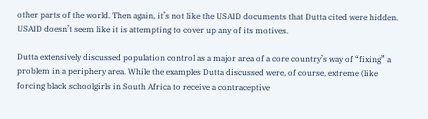other parts of the world. Then again, it’s not like the USAID documents that Dutta cited were hidden. USAID doesn’t seem like it is attempting to cover up any of its motives.

Dutta extensively discussed population control as a major area of a core country’s way of “fixing” a problem in a periphery area. While the examples Dutta discussed were, of course, extreme (like forcing black schoolgirls in South Africa to receive a contraceptive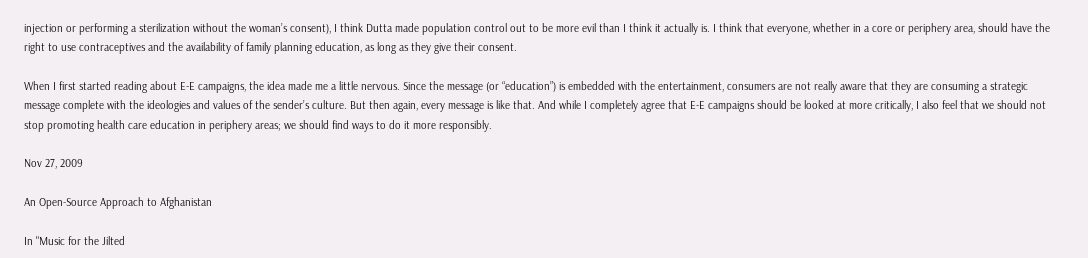injection or performing a sterilization without the woman’s consent), I think Dutta made population control out to be more evil than I think it actually is. I think that everyone, whether in a core or periphery area, should have the right to use contraceptives and the availability of family planning education, as long as they give their consent.

When I first started reading about E-E campaigns, the idea made me a little nervous. Since the message (or “education”) is embedded with the entertainment, consumers are not really aware that they are consuming a strategic message complete with the ideologies and values of the sender’s culture. But then again, every message is like that. And while I completely agree that E-E campaigns should be looked at more critically, I also feel that we should not stop promoting health care education in periphery areas; we should find ways to do it more responsibly.

Nov 27, 2009

An Open-Source Approach to Afghanistan

In "Music for the Jilted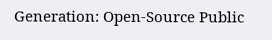Generation: Open-Source Public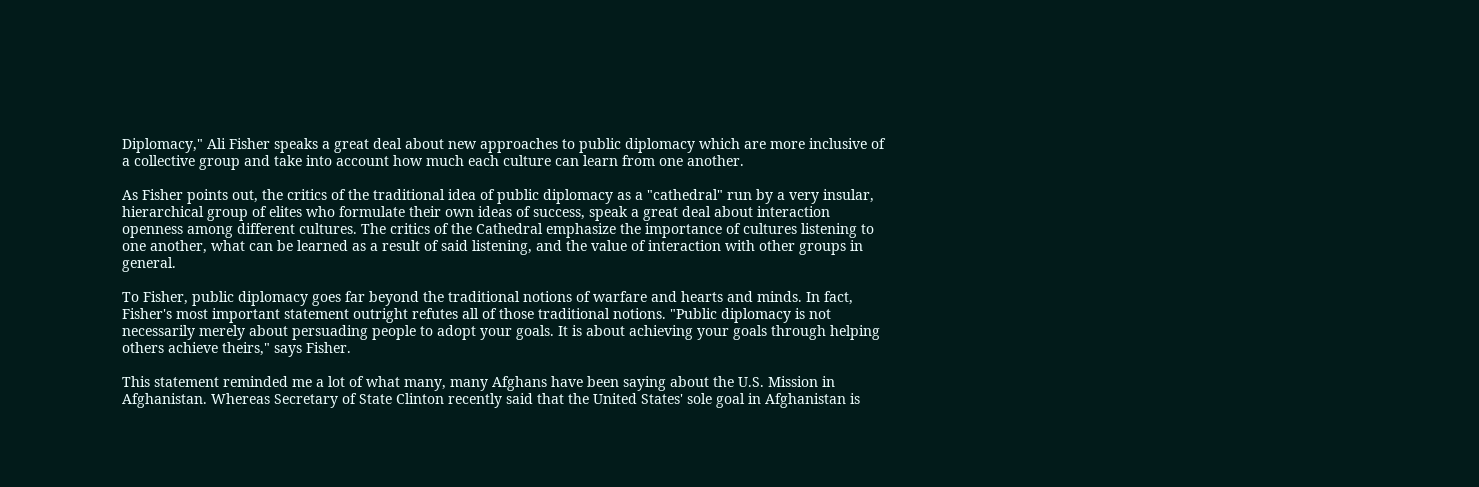Diplomacy," Ali Fisher speaks a great deal about new approaches to public diplomacy which are more inclusive of a collective group and take into account how much each culture can learn from one another.

As Fisher points out, the critics of the traditional idea of public diplomacy as a "cathedral" run by a very insular, hierarchical group of elites who formulate their own ideas of success, speak a great deal about interaction openness among different cultures. The critics of the Cathedral emphasize the importance of cultures listening to one another, what can be learned as a result of said listening, and the value of interaction with other groups in general.

To Fisher, public diplomacy goes far beyond the traditional notions of warfare and hearts and minds. In fact, Fisher's most important statement outright refutes all of those traditional notions. "Public diplomacy is not necessarily merely about persuading people to adopt your goals. It is about achieving your goals through helping others achieve theirs," says Fisher.

This statement reminded me a lot of what many, many Afghans have been saying about the U.S. Mission in Afghanistan. Whereas Secretary of State Clinton recently said that the United States' sole goal in Afghanistan is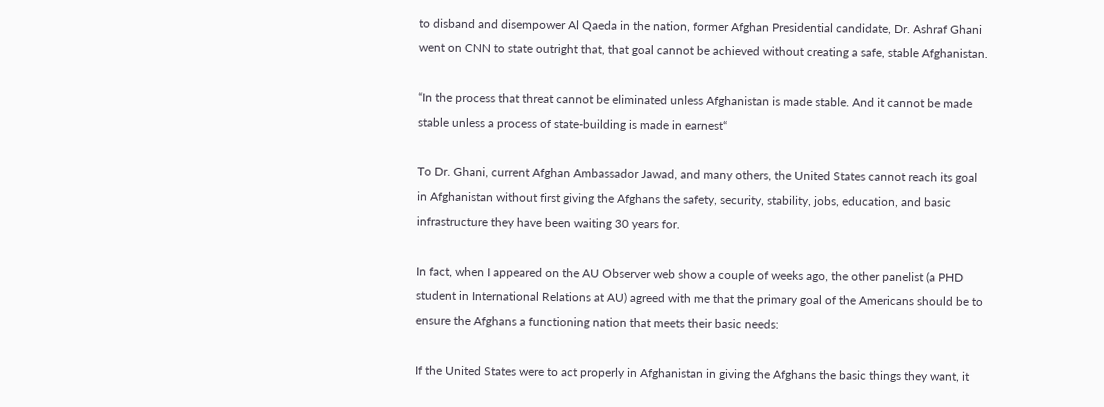to disband and disempower Al Qaeda in the nation, former Afghan Presidential candidate, Dr. Ashraf Ghani went on CNN to state outright that, that goal cannot be achieved without creating a safe, stable Afghanistan.

“In the process that threat cannot be eliminated unless Afghanistan is made stable. And it cannot be made stable unless a process of state-building is made in earnest“

To Dr. Ghani, current Afghan Ambassador Jawad, and many others, the United States cannot reach its goal in Afghanistan without first giving the Afghans the safety, security, stability, jobs, education, and basic infrastructure they have been waiting 30 years for.

In fact, when I appeared on the AU Observer web show a couple of weeks ago, the other panelist (a PHD student in International Relations at AU) agreed with me that the primary goal of the Americans should be to ensure the Afghans a functioning nation that meets their basic needs:

If the United States were to act properly in Afghanistan in giving the Afghans the basic things they want, it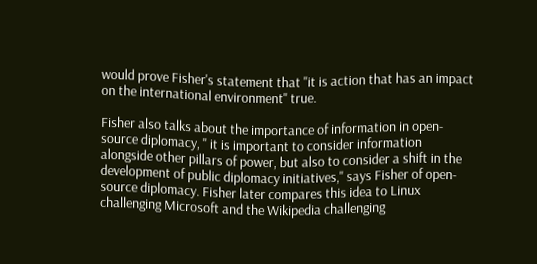would prove Fisher's statement that "it is action that has an impact on the international environment" true.

Fisher also talks about the importance of information in open-source diplomacy, " it is important to consider information alongside other pillars of power, but also to consider a shift in the development of public diplomacy initiatives," says Fisher of open-source diplomacy. Fisher later compares this idea to Linux challenging Microsoft and the Wikipedia challenging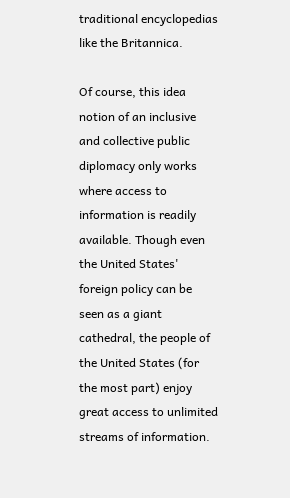traditional encyclopedias like the Britannica.

Of course, this idea notion of an inclusive and collective public diplomacy only works where access to information is readily available. Though even the United States' foreign policy can be seen as a giant cathedral, the people of the United States (for the most part) enjoy great access to unlimited streams of information.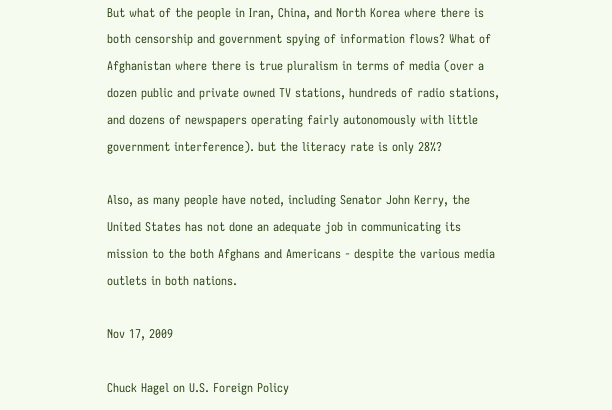But what of the people in Iran, China, and North Korea where there is both censorship and government spying of information flows? What of Afghanistan where there is true pluralism in terms of media (over a dozen public and private owned TV stations, hundreds of radio stations, and dozens of newspapers operating fairly autonomously with little government interference). but the literacy rate is only 28%?

Also, as many people have noted, including Senator John Kerry, the United States has not done an adequate job in communicating its mission to the both Afghans and Americans - despite the various media outlets in both nations.

Nov 17, 2009

Chuck Hagel on U.S. Foreign Policy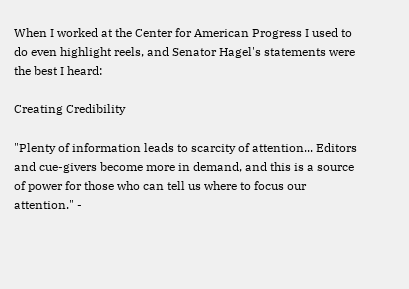When I worked at the Center for American Progress I used to do even highlight reels, and Senator Hagel's statements were the best I heard:

Creating Credibility

"Plenty of information leads to scarcity of attention... Editors and cue-givers become more in demand, and this is a source of power for those who can tell us where to focus our attention." -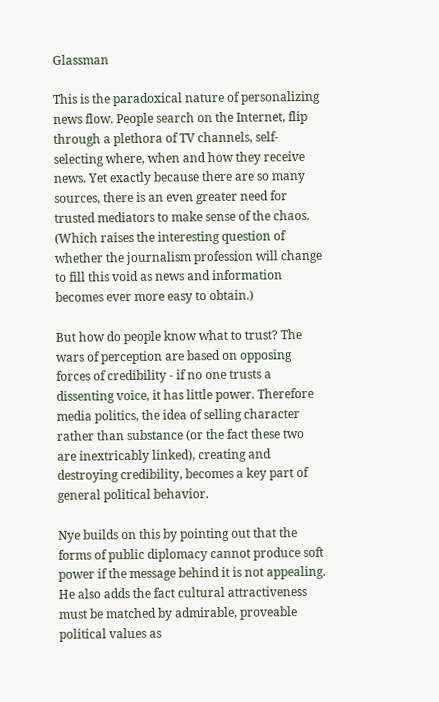Glassman

This is the paradoxical nature of personalizing news flow. People search on the Internet, flip through a plethora of TV channels, self-selecting where, when and how they receive news. Yet exactly because there are so many sources, there is an even greater need for trusted mediators to make sense of the chaos. (Which raises the interesting question of whether the journalism profession will change to fill this void as news and information becomes ever more easy to obtain.)

But how do people know what to trust? The wars of perception are based on opposing forces of credibility - if no one trusts a dissenting voice, it has little power. Therefore media politics, the idea of selling character rather than substance (or the fact these two are inextricably linked), creating and destroying credibility, becomes a key part of general political behavior.

Nye builds on this by pointing out that the forms of public diplomacy cannot produce soft power if the message behind it is not appealing. He also adds the fact cultural attractiveness must be matched by admirable, proveable political values as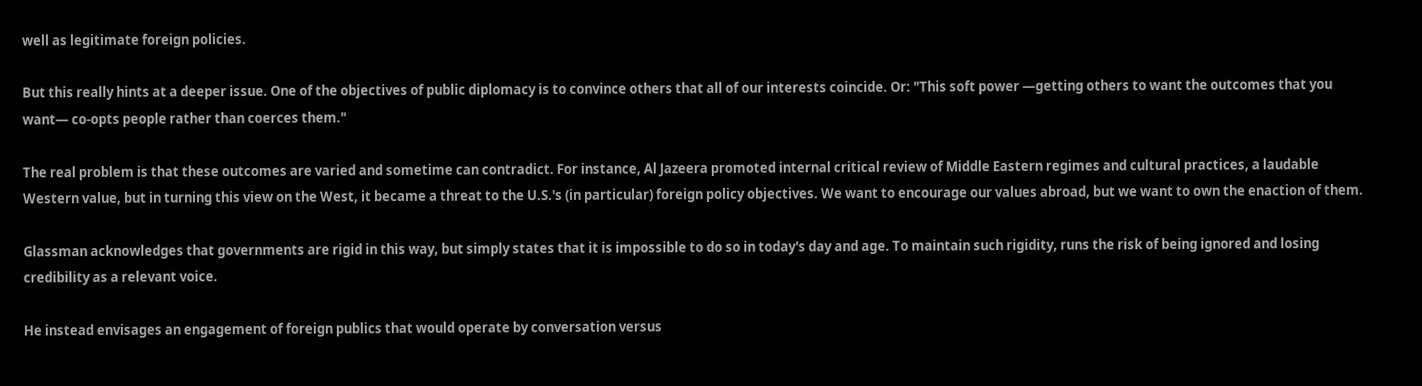well as legitimate foreign policies.

But this really hints at a deeper issue. One of the objectives of public diplomacy is to convince others that all of our interests coincide. Or: "This soft power —getting others to want the outcomes that you want— co-opts people rather than coerces them."

The real problem is that these outcomes are varied and sometime can contradict. For instance, Al Jazeera promoted internal critical review of Middle Eastern regimes and cultural practices, a laudable Western value, but in turning this view on the West, it became a threat to the U.S.'s (in particular) foreign policy objectives. We want to encourage our values abroad, but we want to own the enaction of them.

Glassman acknowledges that governments are rigid in this way, but simply states that it is impossible to do so in today's day and age. To maintain such rigidity, runs the risk of being ignored and losing credibility as a relevant voice.

He instead envisages an engagement of foreign publics that would operate by conversation versus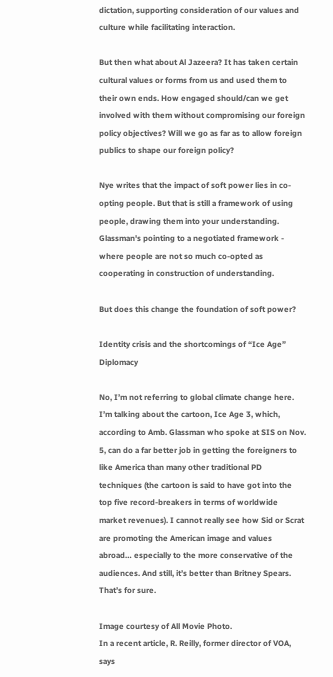dictation, supporting consideration of our values and culture while facilitating interaction.

But then what about Al Jazeera? It has taken certain cultural values or forms from us and used them to their own ends. How engaged should/can we get involved with them without compromising our foreign policy objectives? Will we go as far as to allow foreign publics to shape our foreign policy?

Nye writes that the impact of soft power lies in co-opting people. But that is still a framework of using people, drawing them into your understanding. Glassman's pointing to a negotiated framework - where people are not so much co-opted as cooperating in construction of understanding.

But does this change the foundation of soft power?

Identity crisis and the shortcomings of “Ice Age” Diplomacy

No, I’m not referring to global climate change here. I’m talking about the cartoon, Ice Age 3, which, according to Amb. Glassman who spoke at SIS on Nov. 5, can do a far better job in getting the foreigners to like America than many other traditional PD techniques (the cartoon is said to have got into the top five record-breakers in terms of worldwide market revenues). I cannot really see how Sid or Scrat are promoting the American image and values abroad… especially to the more conservative of the audiences. And still, it’s better than Britney Spears. That’s for sure.

Image courtesy of All Movie Photo.
In a recent article, R. Reilly, former director of VOA, says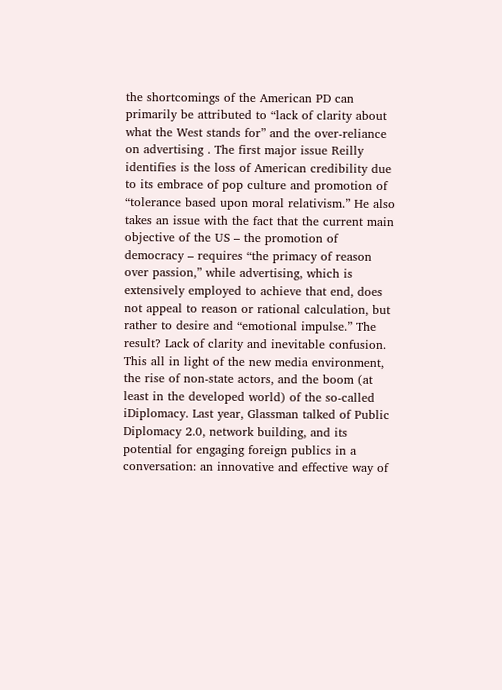the shortcomings of the American PD can primarily be attributed to “lack of clarity about what the West stands for” and the over-reliance on advertising . The first major issue Reilly identifies is the loss of American credibility due to its embrace of pop culture and promotion of “tolerance based upon moral relativism.” He also takes an issue with the fact that the current main objective of the US – the promotion of democracy – requires “the primacy of reason over passion,” while advertising, which is extensively employed to achieve that end, does not appeal to reason or rational calculation, but rather to desire and “emotional impulse.” The result? Lack of clarity and inevitable confusion.
This all in light of the new media environment, the rise of non-state actors, and the boom (at least in the developed world) of the so-called iDiplomacy. Last year, Glassman talked of Public Diplomacy 2.0, network building, and its potential for engaging foreign publics in a conversation: an innovative and effective way of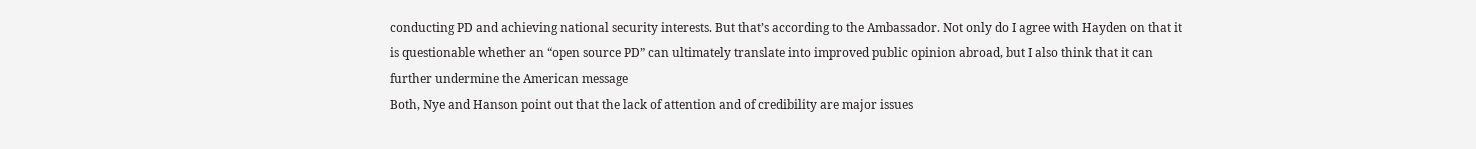conducting PD and achieving national security interests. But that’s according to the Ambassador. Not only do I agree with Hayden on that it is questionable whether an “open source PD” can ultimately translate into improved public opinion abroad, but I also think that it can further undermine the American message
Both, Nye and Hanson point out that the lack of attention and of credibility are major issues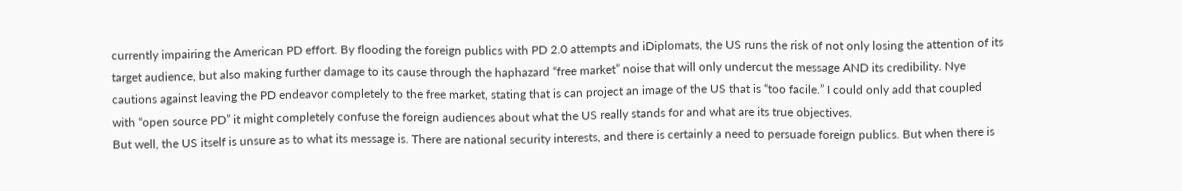currently impairing the American PD effort. By flooding the foreign publics with PD 2.0 attempts and iDiplomats, the US runs the risk of not only losing the attention of its target audience, but also making further damage to its cause through the haphazard “free market” noise that will only undercut the message AND its credibility. Nye cautions against leaving the PD endeavor completely to the free market, stating that is can project an image of the US that is “too facile.” I could only add that coupled with “open source PD” it might completely confuse the foreign audiences about what the US really stands for and what are its true objectives.
But well, the US itself is unsure as to what its message is. There are national security interests, and there is certainly a need to persuade foreign publics. But when there is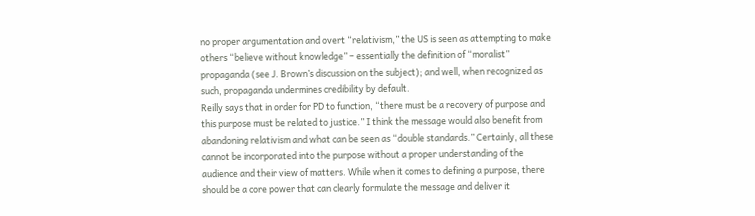no proper argumentation and overt “relativism,” the US is seen as attempting to make others “believe without knowledge” – essentially the definition of “moralist” propaganda (see J. Brown’s discussion on the subject); and well, when recognized as such, propaganda undermines credibility by default.
Reilly says that in order for PD to function, “there must be a recovery of purpose and this purpose must be related to justice.” I think the message would also benefit from abandoning relativism and what can be seen as “double standards.” Certainly, all these cannot be incorporated into the purpose without a proper understanding of the audience and their view of matters. While when it comes to defining a purpose, there should be a core power that can clearly formulate the message and deliver it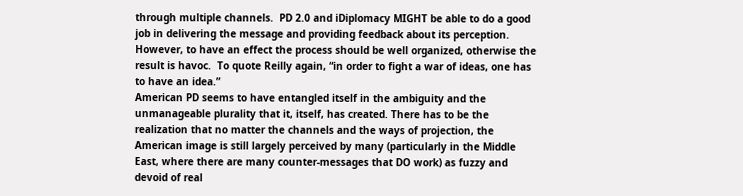through multiple channels.  PD 2.0 and iDiplomacy MIGHT be able to do a good job in delivering the message and providing feedback about its perception. However, to have an effect the process should be well organized, otherwise the result is havoc.  To quote Reilly again, “in order to fight a war of ideas, one has to have an idea.”
American PD seems to have entangled itself in the ambiguity and the unmanageable plurality that it, itself, has created. There has to be the realization that no matter the channels and the ways of projection, the American image is still largely perceived by many (particularly in the Middle East, where there are many counter-messages that DO work) as fuzzy and devoid of real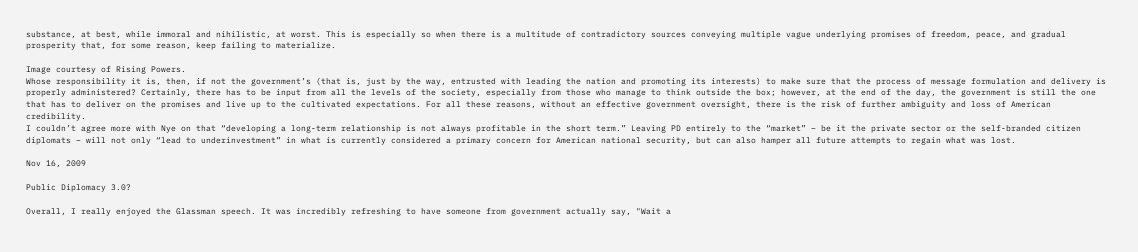substance, at best, while immoral and nihilistic, at worst. This is especially so when there is a multitude of contradictory sources conveying multiple vague underlying promises of freedom, peace, and gradual prosperity that, for some reason, keep failing to materialize.

Image courtesy of Rising Powers.
Whose responsibility it is, then, if not the government’s (that is, just by the way, entrusted with leading the nation and promoting its interests) to make sure that the process of message formulation and delivery is properly administered? Certainly, there has to be input from all the levels of the society, especially from those who manage to think outside the box; however, at the end of the day, the government is still the one that has to deliver on the promises and live up to the cultivated expectations. For all these reasons, without an effective government oversight, there is the risk of further ambiguity and loss of American credibility.
I couldn’t agree more with Nye on that “developing a long-term relationship is not always profitable in the short term.” Leaving PD entirely to the “market” – be it the private sector or the self-branded citizen diplomats – will not only “lead to underinvestment” in what is currently considered a primary concern for American national security, but can also hamper all future attempts to regain what was lost.

Nov 16, 2009

Public Diplomacy 3.0?

Overall, I really enjoyed the Glassman speech. It was incredibly refreshing to have someone from government actually say, "Wait a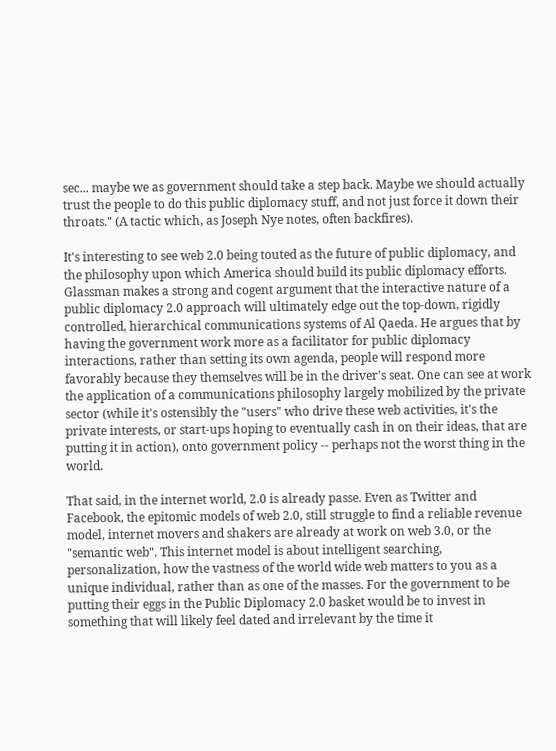sec... maybe we as government should take a step back. Maybe we should actually trust the people to do this public diplomacy stuff, and not just force it down their throats." (A tactic which, as Joseph Nye notes, often backfires).

It's interesting to see web 2.0 being touted as the future of public diplomacy, and the philosophy upon which America should build its public diplomacy efforts. Glassman makes a strong and cogent argument that the interactive nature of a public diplomacy 2.0 approach will ultimately edge out the top-down, rigidly controlled, hierarchical communications systems of Al Qaeda. He argues that by having the government work more as a facilitator for public diplomacy interactions, rather than setting its own agenda, people will respond more favorably because they themselves will be in the driver's seat. One can see at work the application of a communications philosophy largely mobilized by the private sector (while it's ostensibly the "users" who drive these web activities, it's the private interests, or start-ups hoping to eventually cash in on their ideas, that are putting it in action), onto government policy -- perhaps not the worst thing in the world.

That said, in the internet world, 2.0 is already passe. Even as Twitter and Facebook, the epitomic models of web 2.0, still struggle to find a reliable revenue model, internet movers and shakers are already at work on web 3.0, or the "semantic web". This internet model is about intelligent searching, personalization, how the vastness of the world wide web matters to you as a unique individual, rather than as one of the masses. For the government to be putting their eggs in the Public Diplomacy 2.0 basket would be to invest in something that will likely feel dated and irrelevant by the time it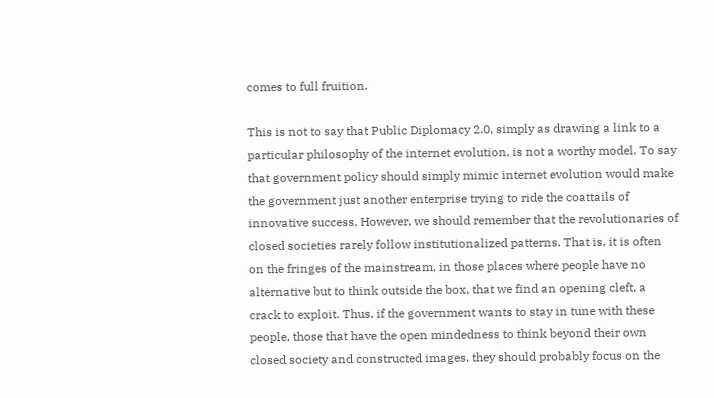comes to full fruition.

This is not to say that Public Diplomacy 2.0, simply as drawing a link to a particular philosophy of the internet evolution, is not a worthy model. To say that government policy should simply mimic internet evolution would make the government just another enterprise trying to ride the coattails of innovative success. However, we should remember that the revolutionaries of closed societies rarely follow institutionalized patterns. That is, it is often on the fringes of the mainstream, in those places where people have no alternative but to think outside the box, that we find an opening cleft, a crack to exploit. Thus, if the government wants to stay in tune with these people, those that have the open mindedness to think beyond their own closed society and constructed images, they should probably focus on the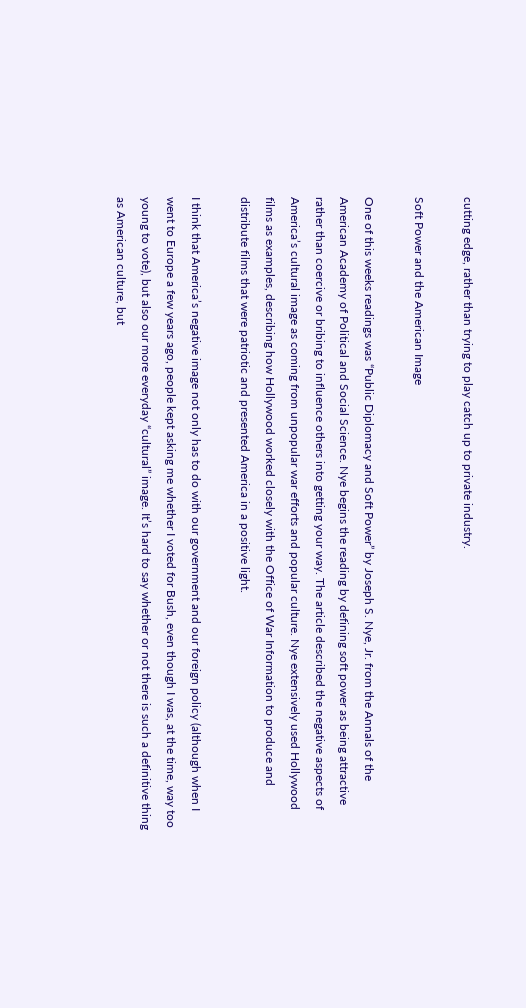cutting edge, rather than trying to play catch up to private industry.

Soft Power and the American Image

One of this weeks readings was “Public Diplomacy and Soft Power” by Joseph S. Nye, Jr. from the Annals of the American Academy of Political and Social Science. Nye begins the reading by defining soft power as being attractive rather than coercive or bribing to influence others into getting your way. The article described the negative aspects of America’s cultural image as coming from unpopular war efforts and popular culture. Nye extensively used Hollywood films as examples, describing how Hollywood worked closely with the Office of War Information to produce and distribute films that were patriotic and presented America in a positive light.

I think that America’s negative image not only has to do with our government and our foreign policy (although when I went to Europe a few years ago, people kept asking me whether I voted for Bush, even though I was, at the time, way too young to vote), but also our more everyday “cultural” image. It’s hard to say whether or not there is such a definitive thing as American culture, but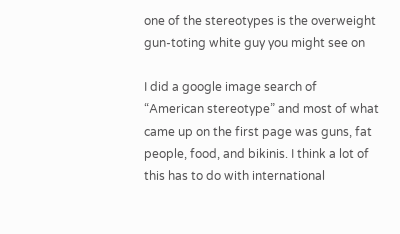one of the stereotypes is the overweight gun-toting white guy you might see on

I did a google image search of “American stereotype” and most of what came up on the first page was guns, fat people, food, and bikinis. I think a lot of this has to do with international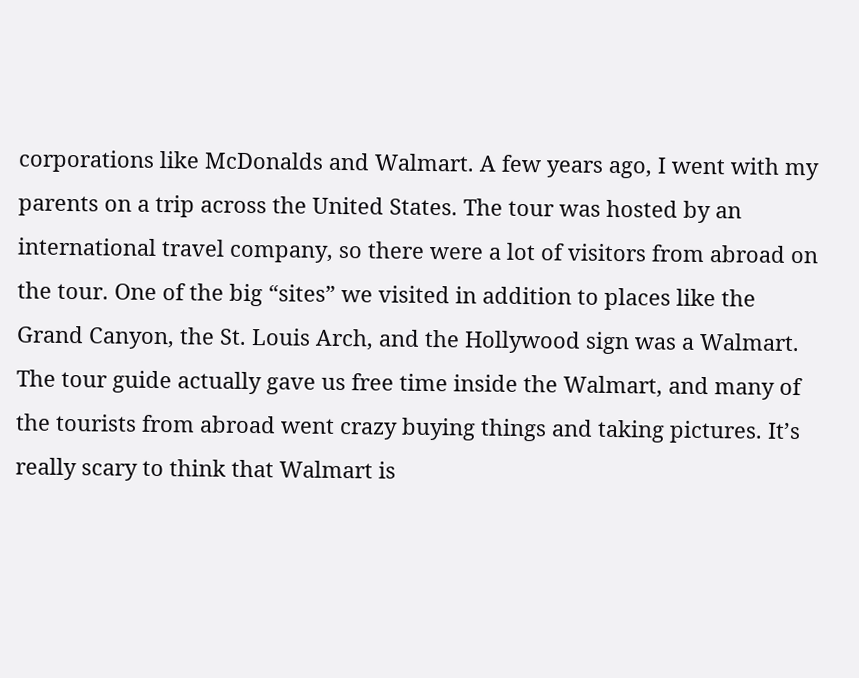corporations like McDonalds and Walmart. A few years ago, I went with my parents on a trip across the United States. The tour was hosted by an international travel company, so there were a lot of visitors from abroad on the tour. One of the big “sites” we visited in addition to places like the Grand Canyon, the St. Louis Arch, and the Hollywood sign was a Walmart. The tour guide actually gave us free time inside the Walmart, and many of the tourists from abroad went crazy buying things and taking pictures. It’s really scary to think that Walmart is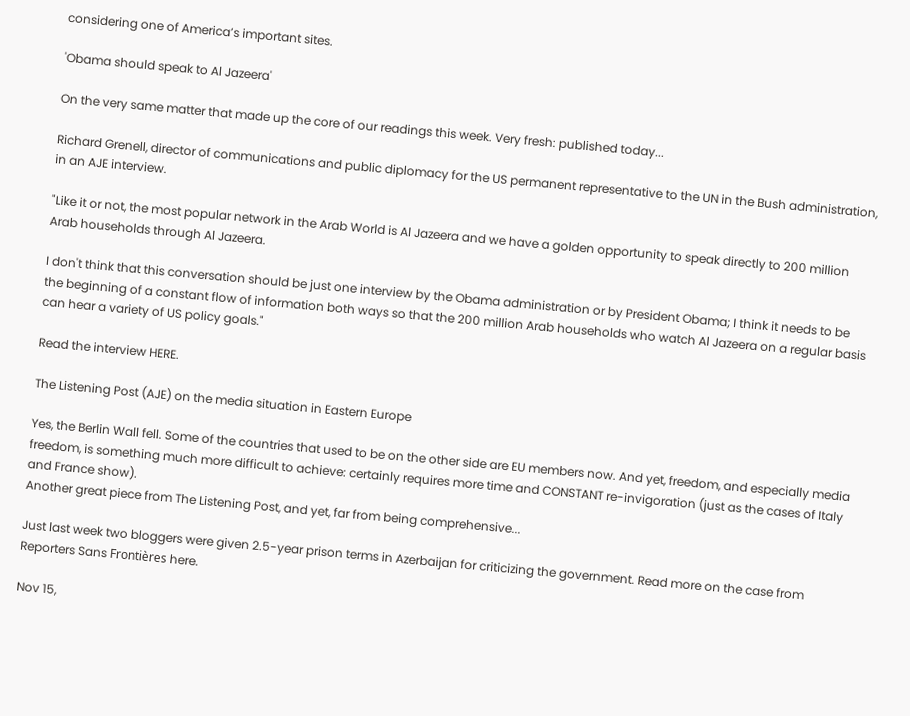considering one of America’s important sites.

'Obama should speak to Al Jazeera'

On the very same matter that made up the core of our readings this week. Very fresh: published today...

Richard Grenell, director of communications and public diplomacy for the US permanent representative to the UN in the Bush administration, in an AJE interview.

"Like it or not, the most popular network in the Arab World is Al Jazeera and we have a golden opportunity to speak directly to 200 million Arab households through Al Jazeera.

I don't think that this conversation should be just one interview by the Obama administration or by President Obama; I think it needs to be the beginning of a constant flow of information both ways so that the 200 million Arab households who watch Al Jazeera on a regular basis can hear a variety of US policy goals."

Read the interview HERE.

The Listening Post (AJE) on the media situation in Eastern Europe

Yes, the Berlin Wall fell. Some of the countries that used to be on the other side are EU members now. And yet, freedom, and especially media freedom, is something much more difficult to achieve: certainly requires more time and CONSTANT re-invigoration (just as the cases of Italy and France show).
Another great piece from The Listening Post, and yet, far from being comprehensive...

Just last week two bloggers were given 2.5-year prison terms in Azerbaijan for criticizing the government. Read more on the case from Reporters Sans Frontières here.

Nov 15,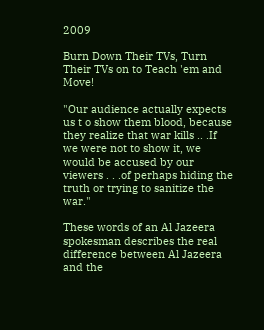2009

Burn Down Their TVs, Turn Their TVs on to Teach 'em and Move!

"Our audience actually expects us t o show them blood, because they realize that war kills .. .If we were not to show it, we would be accused by our viewers . . .of perhaps hiding the truth or trying to sanitize the war."

These words of an Al Jazeera spokesman describes the real difference between Al Jazeera and the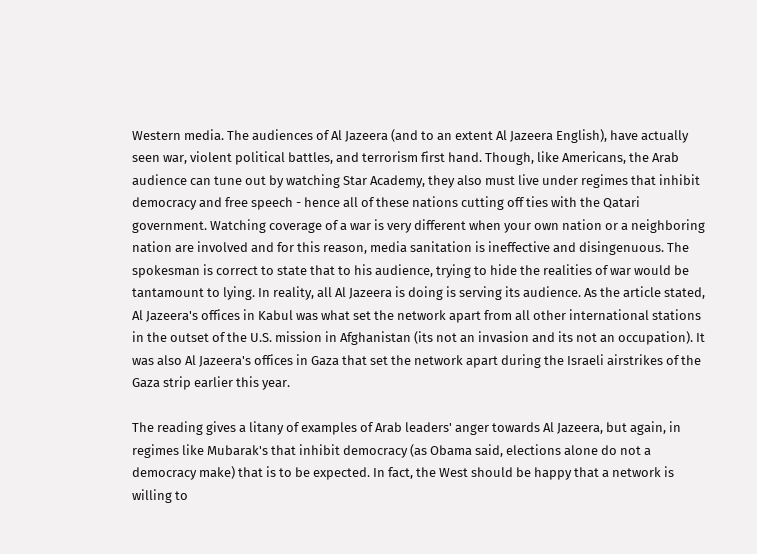Western media. The audiences of Al Jazeera (and to an extent Al Jazeera English), have actually seen war, violent political battles, and terrorism first hand. Though, like Americans, the Arab audience can tune out by watching Star Academy, they also must live under regimes that inhibit democracy and free speech - hence all of these nations cutting off ties with the Qatari government. Watching coverage of a war is very different when your own nation or a neighboring nation are involved and for this reason, media sanitation is ineffective and disingenuous. The spokesman is correct to state that to his audience, trying to hide the realities of war would be tantamount to lying. In reality, all Al Jazeera is doing is serving its audience. As the article stated, Al Jazeera's offices in Kabul was what set the network apart from all other international stations in the outset of the U.S. mission in Afghanistan (its not an invasion and its not an occupation). It was also Al Jazeera's offices in Gaza that set the network apart during the Israeli airstrikes of the Gaza strip earlier this year.

The reading gives a litany of examples of Arab leaders' anger towards Al Jazeera, but again, in regimes like Mubarak's that inhibit democracy (as Obama said, elections alone do not a democracy make) that is to be expected. In fact, the West should be happy that a network is willing to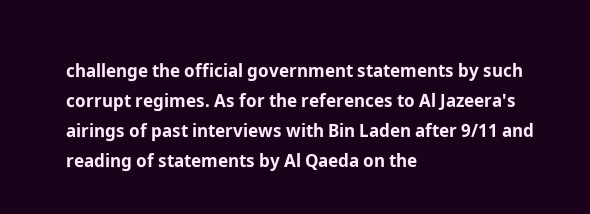challenge the official government statements by such corrupt regimes. As for the references to Al Jazeera's airings of past interviews with Bin Laden after 9/11 and reading of statements by Al Qaeda on the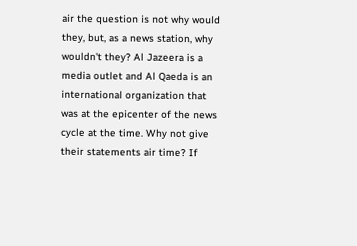air the question is not why would they, but, as a news station, why wouldn't they? Al Jazeera is a media outlet and Al Qaeda is an international organization that was at the epicenter of the news cycle at the time. Why not give their statements air time? If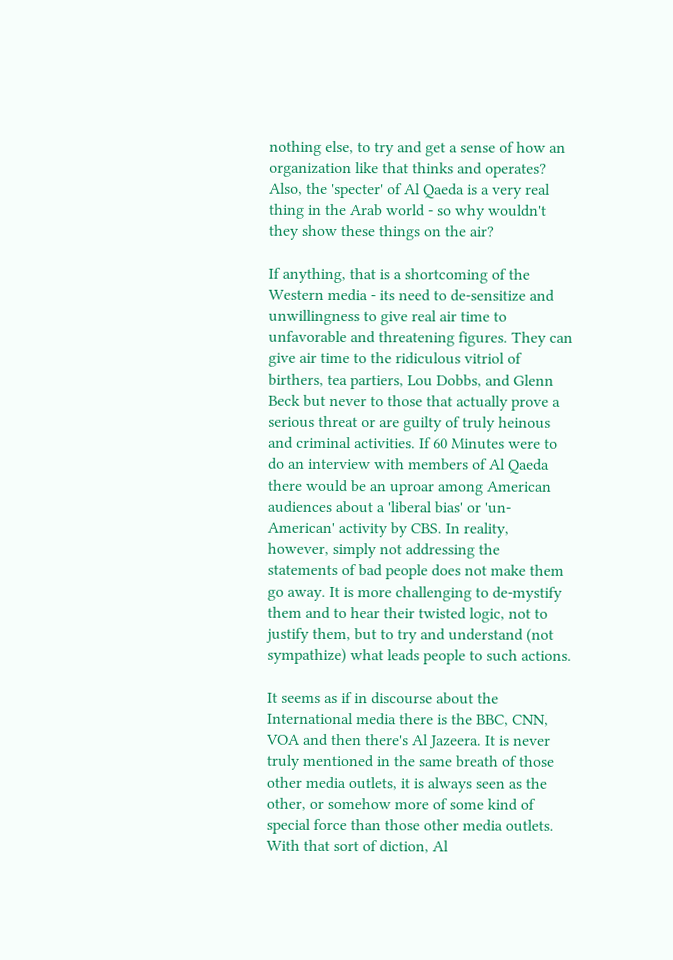nothing else, to try and get a sense of how an organization like that thinks and operates? Also, the 'specter' of Al Qaeda is a very real thing in the Arab world - so why wouldn't they show these things on the air?

If anything, that is a shortcoming of the Western media - its need to de-sensitize and unwillingness to give real air time to unfavorable and threatening figures. They can give air time to the ridiculous vitriol of birthers, tea partiers, Lou Dobbs, and Glenn Beck but never to those that actually prove a serious threat or are guilty of truly heinous and criminal activities. If 60 Minutes were to do an interview with members of Al Qaeda there would be an uproar among American audiences about a 'liberal bias' or 'un-American' activity by CBS. In reality, however, simply not addressing the statements of bad people does not make them go away. It is more challenging to de-mystify them and to hear their twisted logic, not to justify them, but to try and understand (not sympathize) what leads people to such actions.

It seems as if in discourse about the International media there is the BBC, CNN, VOA and then there's Al Jazeera. It is never truly mentioned in the same breath of those other media outlets, it is always seen as the other, or somehow more of some kind of special force than those other media outlets. With that sort of diction, Al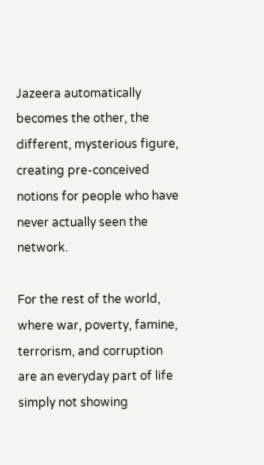Jazeera automatically becomes the other, the different, mysterious figure, creating pre-conceived notions for people who have never actually seen the network.

For the rest of the world, where war, poverty, famine, terrorism, and corruption are an everyday part of life simply not showing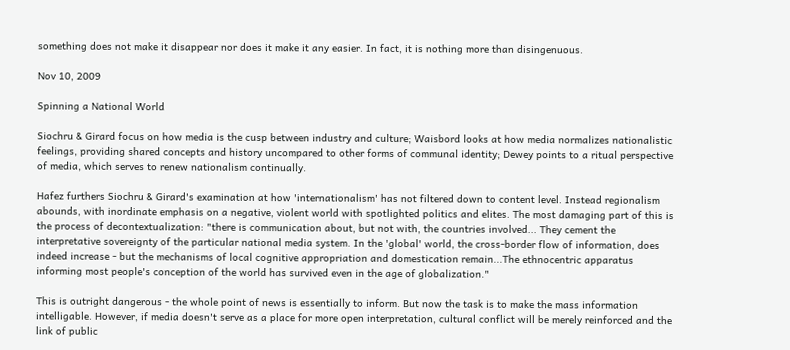something does not make it disappear nor does it make it any easier. In fact, it is nothing more than disingenuous.

Nov 10, 2009

Spinning a National World

Siochru & Girard focus on how media is the cusp between industry and culture; Waisbord looks at how media normalizes nationalistic feelings, providing shared concepts and history uncompared to other forms of communal identity; Dewey points to a ritual perspective of media, which serves to renew nationalism continually.

Hafez furthers Siochru & Girard's examination at how 'internationalism' has not filtered down to content level. Instead regionalism abounds, with inordinate emphasis on a negative, violent world with spotlighted politics and elites. The most damaging part of this is the process of decontextualization: "there is communication about, but not with, the countries involved... They cement the interpretative sovereignty of the particular national media system. In the 'global' world, the cross-border flow of information, does indeed increase - but the mechanisms of local cognitive appropriation and domestication remain...The ethnocentric apparatus informing most people's conception of the world has survived even in the age of globalization."

This is outright dangerous - the whole point of news is essentially to inform. But now the task is to make the mass information intelligable. However, if media doesn't serve as a place for more open interpretation, cultural conflict will be merely reinforced and the link of public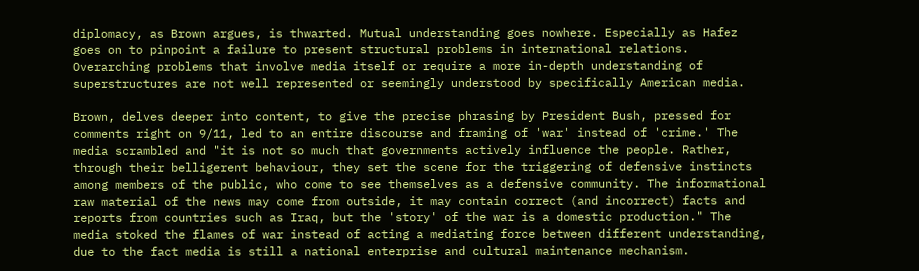diplomacy, as Brown argues, is thwarted. Mutual understanding goes nowhere. Especially as Hafez goes on to pinpoint a failure to present structural problems in international relations. Overarching problems that involve media itself or require a more in-depth understanding of superstructures are not well represented or seemingly understood by specifically American media.

Brown, delves deeper into content, to give the precise phrasing by President Bush, pressed for comments right on 9/11, led to an entire discourse and framing of 'war' instead of 'crime.' The media scrambled and "it is not so much that governments actively influence the people. Rather, through their belligerent behaviour, they set the scene for the triggering of defensive instincts among members of the public, who come to see themselves as a defensive community. The informational raw material of the news may come from outside, it may contain correct (and incorrect) facts and reports from countries such as Iraq, but the 'story' of the war is a domestic production." The media stoked the flames of war instead of acting a mediating force between different understanding, due to the fact media is still a national enterprise and cultural maintenance mechanism.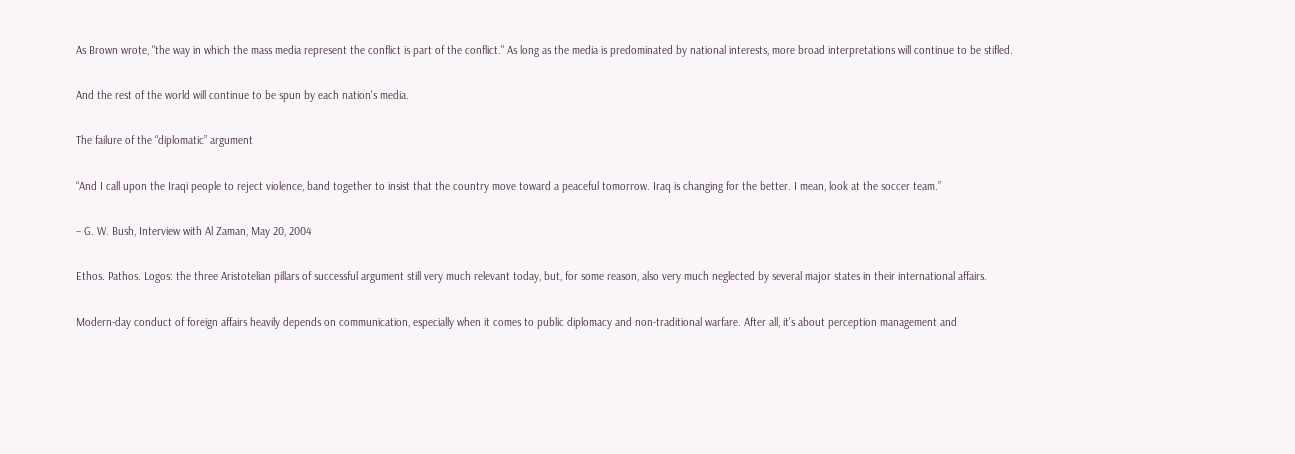As Brown wrote, "the way in which the mass media represent the conflict is part of the conflict." As long as the media is predominated by national interests, more broad interpretations will continue to be stifled.

And the rest of the world will continue to be spun by each nation's media.

The failure of the “diplomatic” argument

“And I call upon the Iraqi people to reject violence, band together to insist that the country move toward a peaceful tomorrow. Iraq is changing for the better. I mean, look at the soccer team.”

– G. W. Bush, Interview with Al Zaman, May 20, 2004

Ethos. Pathos. Logos: the three Aristotelian pillars of successful argument still very much relevant today, but, for some reason, also very much neglected by several major states in their international affairs.

Modern-day conduct of foreign affairs heavily depends on communication, especially when it comes to public diplomacy and non-traditional warfare. After all, it’s about perception management and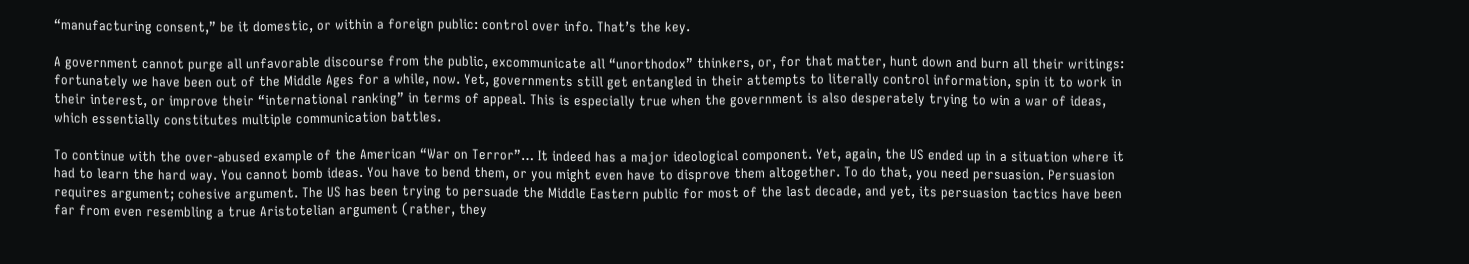“manufacturing consent,” be it domestic, or within a foreign public: control over info. That’s the key.

A government cannot purge all unfavorable discourse from the public, excommunicate all “unorthodox” thinkers, or, for that matter, hunt down and burn all their writings: fortunately we have been out of the Middle Ages for a while, now. Yet, governments still get entangled in their attempts to literally control information, spin it to work in their interest, or improve their “international ranking” in terms of appeal. This is especially true when the government is also desperately trying to win a war of ideas, which essentially constitutes multiple communication battles.

To continue with the over-abused example of the American “War on Terror”… It indeed has a major ideological component. Yet, again, the US ended up in a situation where it had to learn the hard way. You cannot bomb ideas. You have to bend them, or you might even have to disprove them altogether. To do that, you need persuasion. Persuasion requires argument; cohesive argument. The US has been trying to persuade the Middle Eastern public for most of the last decade, and yet, its persuasion tactics have been far from even resembling a true Aristotelian argument (rather, they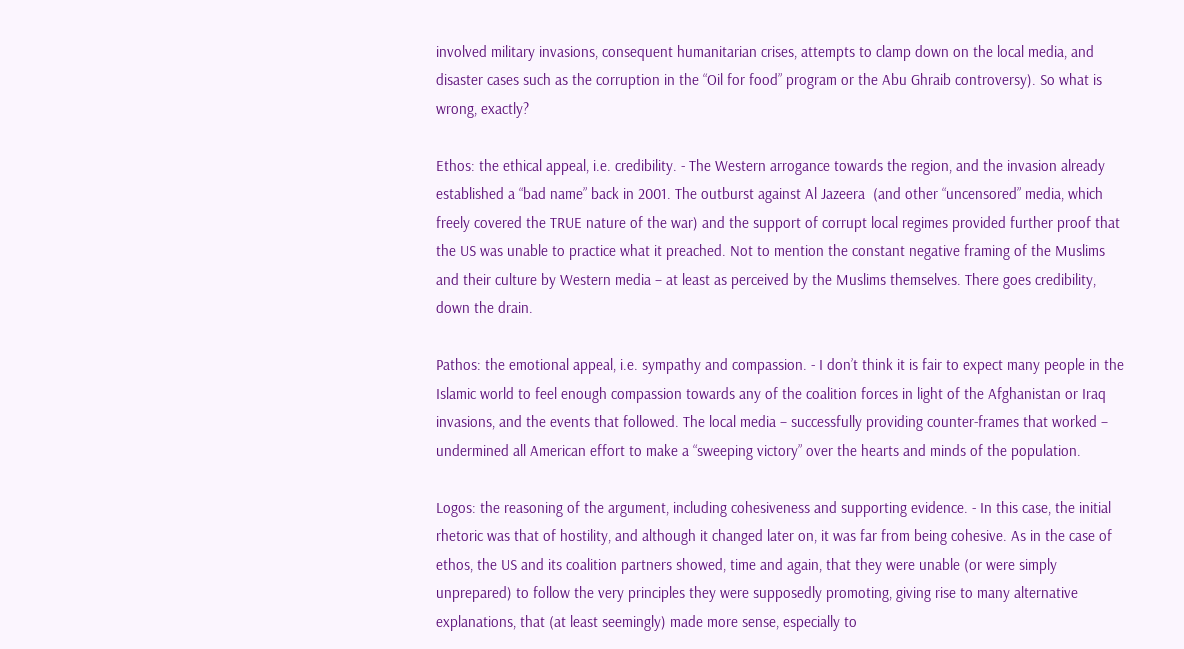involved military invasions, consequent humanitarian crises, attempts to clamp down on the local media, and disaster cases such as the corruption in the “Oil for food” program or the Abu Ghraib controversy). So what is wrong, exactly?

Ethos: the ethical appeal, i.e. credibility. - The Western arrogance towards the region, and the invasion already established a “bad name” back in 2001. The outburst against Al Jazeera  (and other “uncensored” media, which freely covered the TRUE nature of the war) and the support of corrupt local regimes provided further proof that the US was unable to practice what it preached. Not to mention the constant negative framing of the Muslims and their culture by Western media – at least as perceived by the Muslims themselves. There goes credibility, down the drain.

Pathos: the emotional appeal, i.e. sympathy and compassion. - I don’t think it is fair to expect many people in the Islamic world to feel enough compassion towards any of the coalition forces in light of the Afghanistan or Iraq invasions, and the events that followed. The local media – successfully providing counter-frames that worked – undermined all American effort to make a “sweeping victory” over the hearts and minds of the population.

Logos: the reasoning of the argument, including cohesiveness and supporting evidence. - In this case, the initial rhetoric was that of hostility, and although it changed later on, it was far from being cohesive. As in the case of ethos, the US and its coalition partners showed, time and again, that they were unable (or were simply unprepared) to follow the very principles they were supposedly promoting, giving rise to many alternative explanations, that (at least seemingly) made more sense, especially to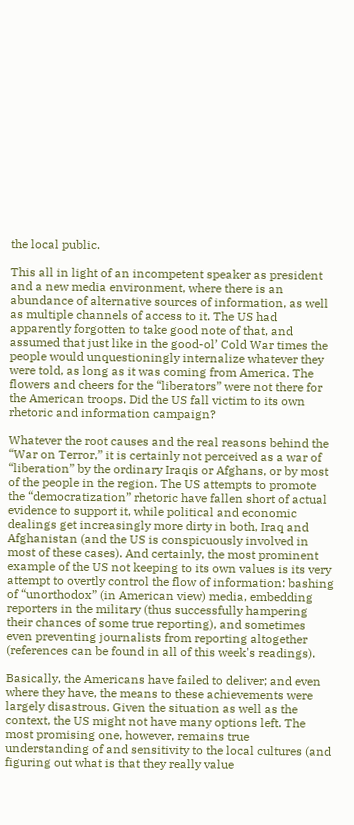the local public.

This all in light of an incompetent speaker as president and a new media environment, where there is an abundance of alternative sources of information, as well as multiple channels of access to it. The US had apparently forgotten to take good note of that, and assumed that just like in the good-ol’ Cold War times the people would unquestioningly internalize whatever they were told, as long as it was coming from America. The flowers and cheers for the “liberators” were not there for the American troops. Did the US fall victim to its own rhetoric and information campaign?

Whatever the root causes and the real reasons behind the “War on Terror,” it is certainly not perceived as a war of “liberation” by the ordinary Iraqis or Afghans, or by most of the people in the region. The US attempts to promote the “democratization” rhetoric have fallen short of actual evidence to support it, while political and economic dealings get increasingly more dirty in both, Iraq and Afghanistan (and the US is conspicuously involved in most of these cases). And certainly, the most prominent example of the US not keeping to its own values is its very attempt to overtly control the flow of information: bashing of “unorthodox” (in American view) media, embedding reporters in the military (thus successfully hampering their chances of some true reporting), and sometimes even preventing journalists from reporting altogether (references can be found in all of this week's readings).

Basically, the Americans have failed to deliver; and even where they have, the means to these achievements were largely disastrous. Given the situation as well as the context, the US might not have many options left. The most promising one, however, remains true understanding of and sensitivity to the local cultures (and figuring out what is that they really value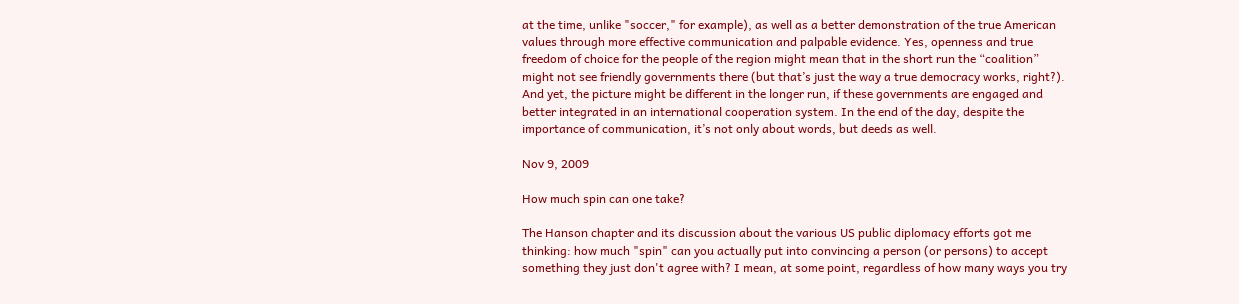at the time, unlike "soccer," for example), as well as a better demonstration of the true American values through more effective communication and palpable evidence. Yes, openness and true freedom of choice for the people of the region might mean that in the short run the “coalition” might not see friendly governments there (but that’s just the way a true democracy works, right?). And yet, the picture might be different in the longer run, if these governments are engaged and better integrated in an international cooperation system. In the end of the day, despite the importance of communication, it’s not only about words, but deeds as well.

Nov 9, 2009

How much spin can one take?

The Hanson chapter and its discussion about the various US public diplomacy efforts got me thinking: how much "spin" can you actually put into convincing a person (or persons) to accept something they just don't agree with? I mean, at some point, regardless of how many ways you try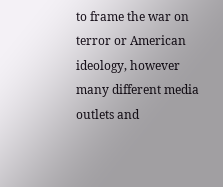to frame the war on terror or American ideology, however many different media outlets and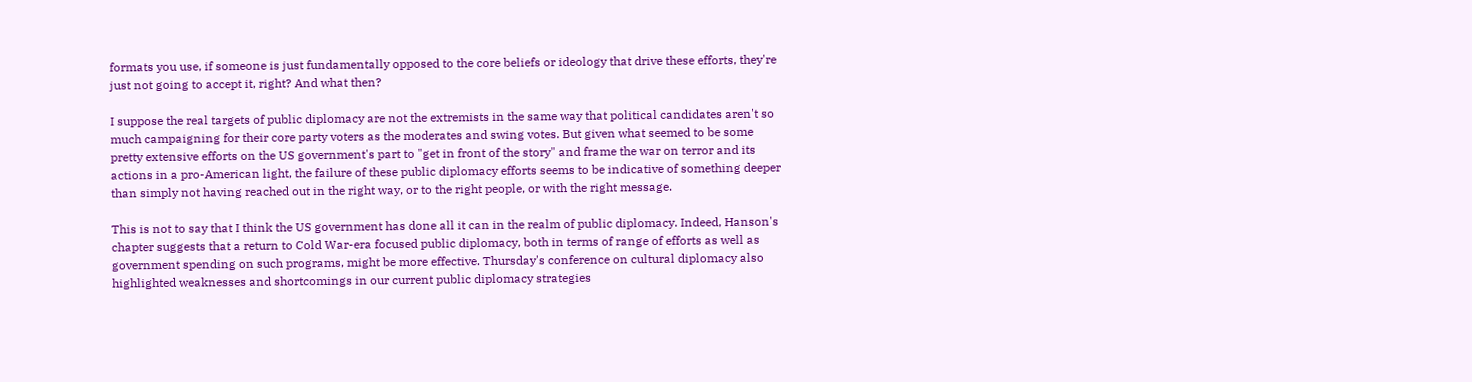formats you use, if someone is just fundamentally opposed to the core beliefs or ideology that drive these efforts, they're just not going to accept it, right? And what then?

I suppose the real targets of public diplomacy are not the extremists in the same way that political candidates aren't so much campaigning for their core party voters as the moderates and swing votes. But given what seemed to be some pretty extensive efforts on the US government's part to "get in front of the story" and frame the war on terror and its actions in a pro-American light, the failure of these public diplomacy efforts seems to be indicative of something deeper than simply not having reached out in the right way, or to the right people, or with the right message.

This is not to say that I think the US government has done all it can in the realm of public diplomacy. Indeed, Hanson's chapter suggests that a return to Cold War-era focused public diplomacy, both in terms of range of efforts as well as government spending on such programs, might be more effective. Thursday's conference on cultural diplomacy also highlighted weaknesses and shortcomings in our current public diplomacy strategies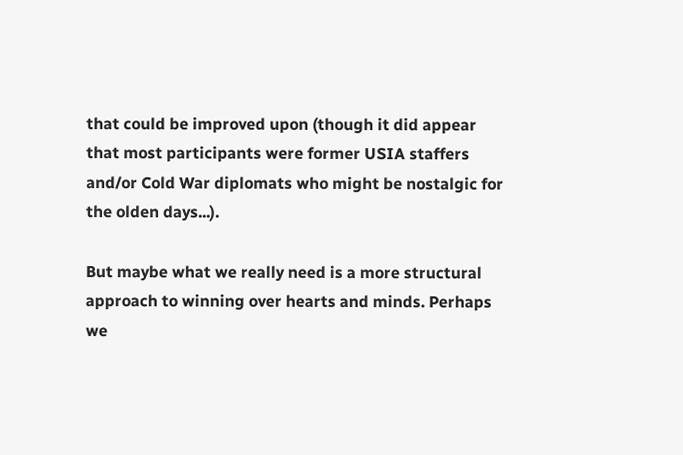that could be improved upon (though it did appear that most participants were former USIA staffers and/or Cold War diplomats who might be nostalgic for the olden days...).

But maybe what we really need is a more structural approach to winning over hearts and minds. Perhaps we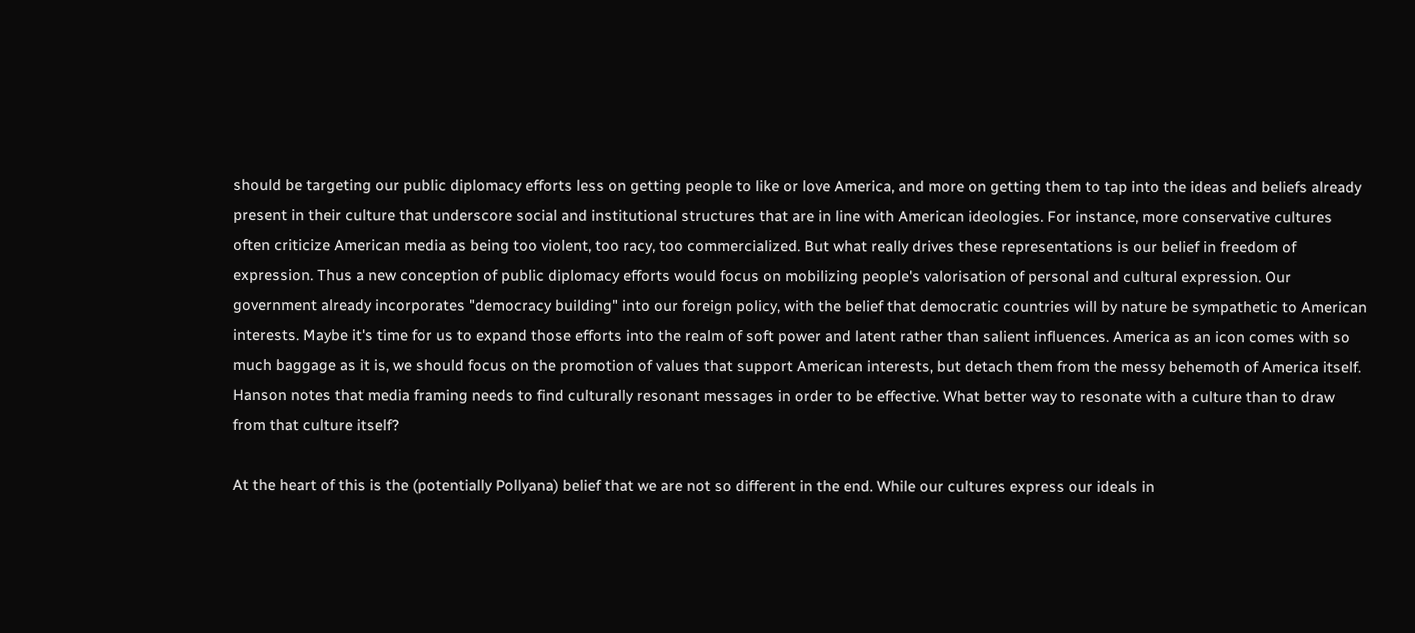should be targeting our public diplomacy efforts less on getting people to like or love America, and more on getting them to tap into the ideas and beliefs already present in their culture that underscore social and institutional structures that are in line with American ideologies. For instance, more conservative cultures often criticize American media as being too violent, too racy, too commercialized. But what really drives these representations is our belief in freedom of expression. Thus a new conception of public diplomacy efforts would focus on mobilizing people's valorisation of personal and cultural expression. Our government already incorporates "democracy building" into our foreign policy, with the belief that democratic countries will by nature be sympathetic to American interests. Maybe it's time for us to expand those efforts into the realm of soft power and latent rather than salient influences. America as an icon comes with so much baggage as it is, we should focus on the promotion of values that support American interests, but detach them from the messy behemoth of America itself. Hanson notes that media framing needs to find culturally resonant messages in order to be effective. What better way to resonate with a culture than to draw from that culture itself?

At the heart of this is the (potentially Pollyana) belief that we are not so different in the end. While our cultures express our ideals in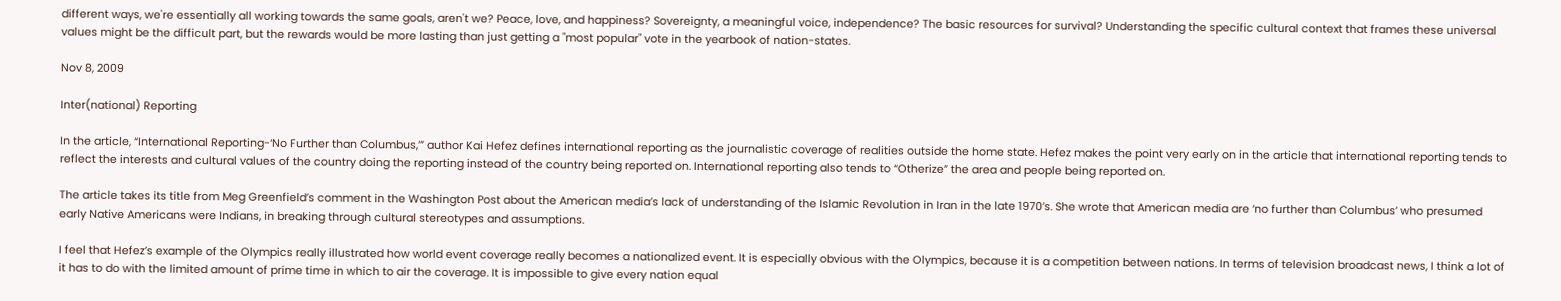different ways, we're essentially all working towards the same goals, aren't we? Peace, love, and happiness? Sovereignty, a meaningful voice, independence? The basic resources for survival? Understanding the specific cultural context that frames these universal values might be the difficult part, but the rewards would be more lasting than just getting a "most popular" vote in the yearbook of nation-states.

Nov 8, 2009

Inter(national) Reporting

In the article, “International Reporting-‘No Further than Columbus,’” author Kai Hefez defines international reporting as the journalistic coverage of realities outside the home state. Hefez makes the point very early on in the article that international reporting tends to reflect the interests and cultural values of the country doing the reporting instead of the country being reported on. International reporting also tends to “Otherize” the area and people being reported on.

The article takes its title from Meg Greenfield’s comment in the Washington Post about the American media’s lack of understanding of the Islamic Revolution in Iran in the late 1970’s. She wrote that American media are ‘no further than Columbus’ who presumed early Native Americans were Indians, in breaking through cultural stereotypes and assumptions.

I feel that Hefez’s example of the Olympics really illustrated how world event coverage really becomes a nationalized event. It is especially obvious with the Olympics, because it is a competition between nations. In terms of television broadcast news, I think a lot of it has to do with the limited amount of prime time in which to air the coverage. It is impossible to give every nation equal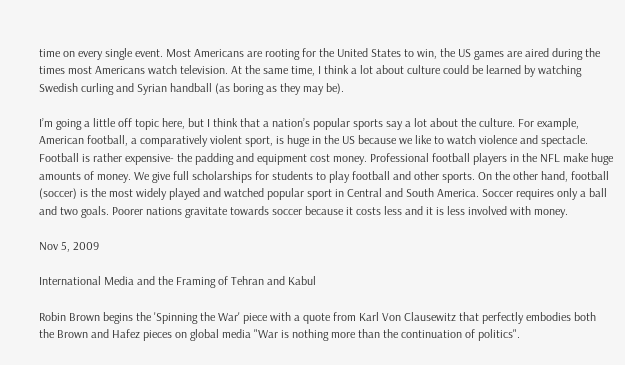time on every single event. Most Americans are rooting for the United States to win, the US games are aired during the times most Americans watch television. At the same time, I think a lot about culture could be learned by watching Swedish curling and Syrian handball (as boring as they may be).

I’m going a little off topic here, but I think that a nation’s popular sports say a lot about the culture. For example, American football, a comparatively violent sport, is huge in the US because we like to watch violence and spectacle. Football is rather expensive- the padding and equipment cost money. Professional football players in the NFL make huge amounts of money. We give full scholarships for students to play football and other sports. On the other hand, football (soccer) is the most widely played and watched popular sport in Central and South America. Soccer requires only a ball and two goals. Poorer nations gravitate towards soccer because it costs less and it is less involved with money.

Nov 5, 2009

International Media and the Framing of Tehran and Kabul

Robin Brown begins the 'Spinning the War' piece with a quote from Karl Von Clausewitz that perfectly embodies both the Brown and Hafez pieces on global media "War is nothing more than the continuation of politics".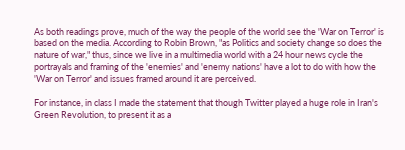As both readings prove, much of the way the people of the world see the 'War on Terror' is based on the media. According to Robin Brown, "as Politics and society change so does the nature of war," thus, since we live in a multimedia world with a 24 hour news cycle the portrayals and framing of the 'enemies' and 'enemy nations' have a lot to do with how the 'War on Terror' and issues framed around it are perceived.

For instance, in class I made the statement that though Twitter played a huge role in Iran's Green Revolution, to present it as a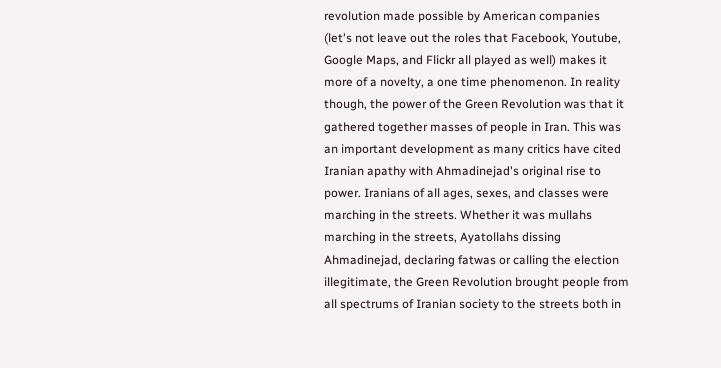revolution made possible by American companies (let's not leave out the roles that Facebook, Youtube, Google Maps, and Flickr all played as well) makes it more of a novelty, a one time phenomenon. In reality though, the power of the Green Revolution was that it gathered together masses of people in Iran. This was an important development as many critics have cited Iranian apathy with Ahmadinejad's original rise to power. Iranians of all ages, sexes, and classes were marching in the streets. Whether it was mullahs marching in the streets, Ayatollahs dissing Ahmadinejad, declaring fatwas or calling the election illegitimate, the Green Revolution brought people from all spectrums of Iranian society to the streets both in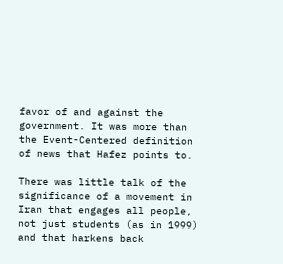favor of and against the government. It was more than the Event-Centered definition of news that Hafez points to.

There was little talk of the significance of a movement in Iran that engages all people, not just students (as in 1999) and that harkens back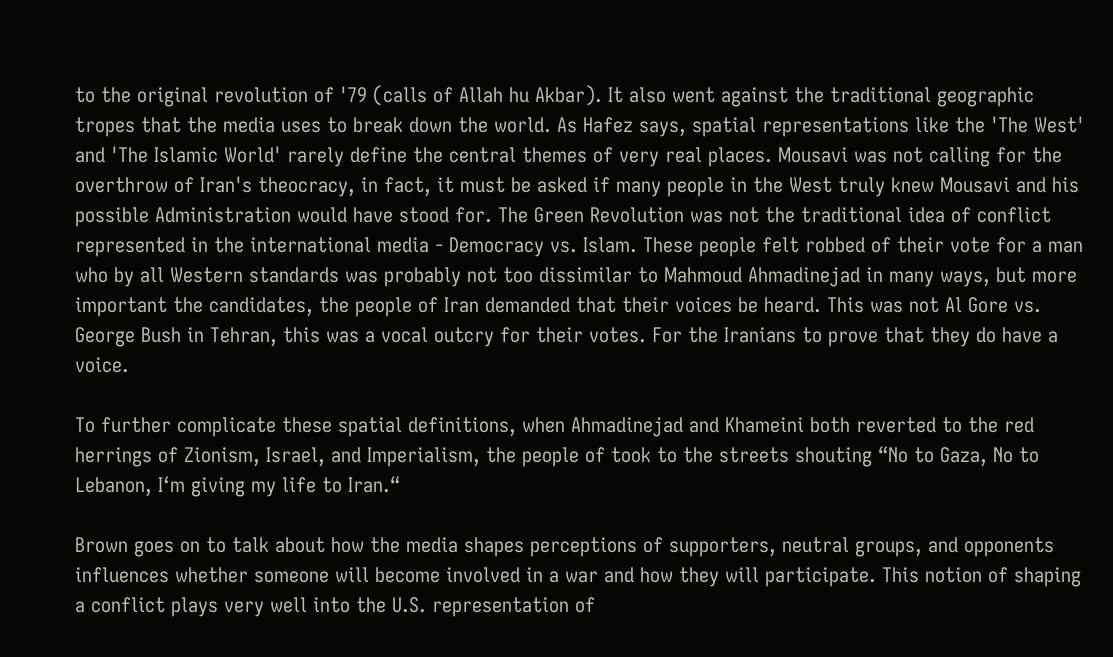to the original revolution of '79 (calls of Allah hu Akbar). It also went against the traditional geographic tropes that the media uses to break down the world. As Hafez says, spatial representations like the 'The West' and 'The Islamic World' rarely define the central themes of very real places. Mousavi was not calling for the overthrow of Iran's theocracy, in fact, it must be asked if many people in the West truly knew Mousavi and his possible Administration would have stood for. The Green Revolution was not the traditional idea of conflict represented in the international media - Democracy vs. Islam. These people felt robbed of their vote for a man who by all Western standards was probably not too dissimilar to Mahmoud Ahmadinejad in many ways, but more important the candidates, the people of Iran demanded that their voices be heard. This was not Al Gore vs. George Bush in Tehran, this was a vocal outcry for their votes. For the Iranians to prove that they do have a voice.

To further complicate these spatial definitions, when Ahmadinejad and Khameini both reverted to the red herrings of Zionism, Israel, and Imperialism, the people of took to the streets shouting “No to Gaza, No to Lebanon, I‘m giving my life to Iran.“

Brown goes on to talk about how the media shapes perceptions of supporters, neutral groups, and opponents influences whether someone will become involved in a war and how they will participate. This notion of shaping a conflict plays very well into the U.S. representation of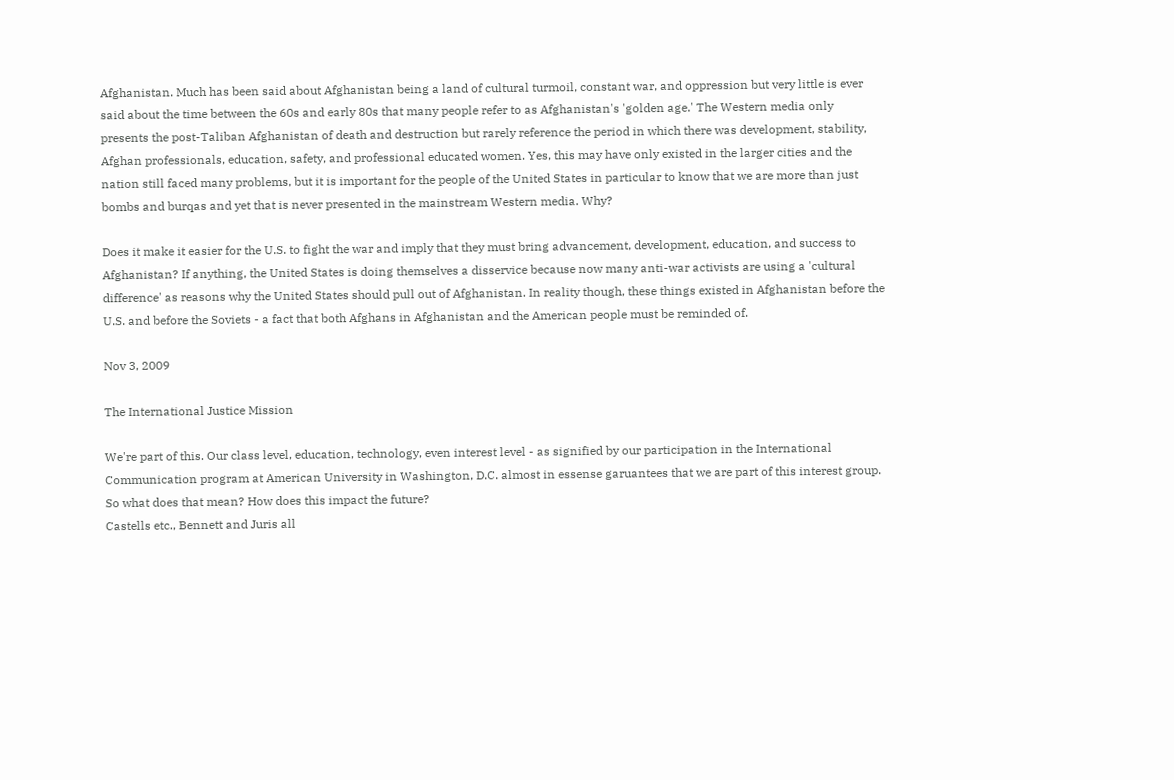Afghanistan. Much has been said about Afghanistan being a land of cultural turmoil, constant war, and oppression but very little is ever said about the time between the 60s and early 80s that many people refer to as Afghanistan's 'golden age.' The Western media only presents the post-Taliban Afghanistan of death and destruction but rarely reference the period in which there was development, stability, Afghan professionals, education, safety, and professional educated women. Yes, this may have only existed in the larger cities and the nation still faced many problems, but it is important for the people of the United States in particular to know that we are more than just bombs and burqas and yet that is never presented in the mainstream Western media. Why?

Does it make it easier for the U.S. to fight the war and imply that they must bring advancement, development, education, and success to Afghanistan? If anything, the United States is doing themselves a disservice because now many anti-war activists are using a 'cultural difference' as reasons why the United States should pull out of Afghanistan. In reality though, these things existed in Afghanistan before the U.S. and before the Soviets - a fact that both Afghans in Afghanistan and the American people must be reminded of.

Nov 3, 2009

The International Justice Mission

We're part of this. Our class level, education, technology, even interest level - as signified by our participation in the International Communication program at American University in Washington, D.C. almost in essense garuantees that we are part of this interest group.
So what does that mean? How does this impact the future?
Castells etc., Bennett and Juris all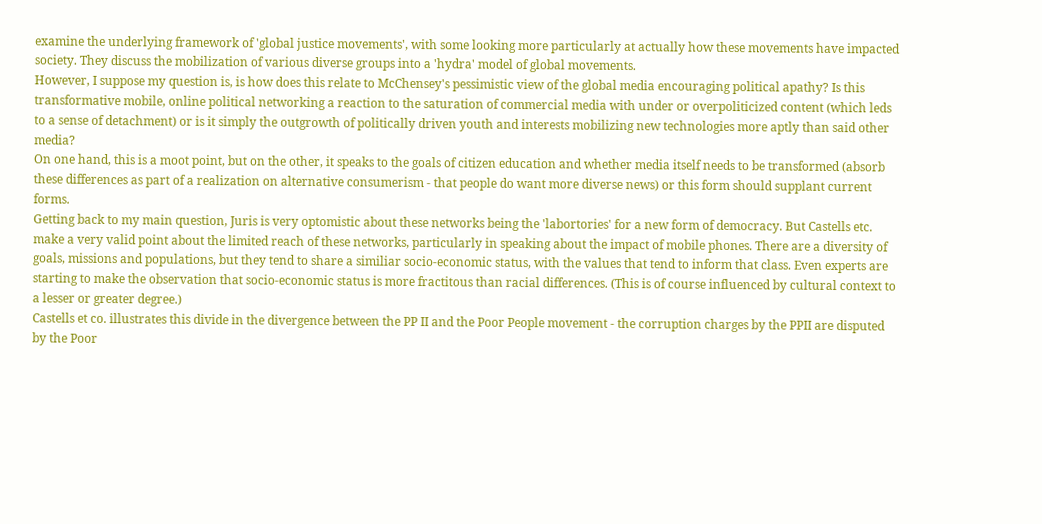examine the underlying framework of 'global justice movements', with some looking more particularly at actually how these movements have impacted society. They discuss the mobilization of various diverse groups into a 'hydra' model of global movements.
However, I suppose my question is, is how does this relate to McChensey's pessimistic view of the global media encouraging political apathy? Is this transformative mobile, online political networking a reaction to the saturation of commercial media with under or overpoliticized content (which leds to a sense of detachment) or is it simply the outgrowth of politically driven youth and interests mobilizing new technologies more aptly than said other media?
On one hand, this is a moot point, but on the other, it speaks to the goals of citizen education and whether media itself needs to be transformed (absorb these differences as part of a realization on alternative consumerism - that people do want more diverse news) or this form should supplant current forms.
Getting back to my main question, Juris is very optomistic about these networks being the 'labortories' for a new form of democracy. But Castells etc. make a very valid point about the limited reach of these networks, particularly in speaking about the impact of mobile phones. There are a diversity of goals, missions and populations, but they tend to share a similiar socio-economic status, with the values that tend to inform that class. Even experts are starting to make the observation that socio-economic status is more fractitous than racial differences. (This is of course influenced by cultural context to a lesser or greater degree.)
Castells et co. illustrates this divide in the divergence between the PP II and the Poor People movement - the corruption charges by the PPII are disputed by the Poor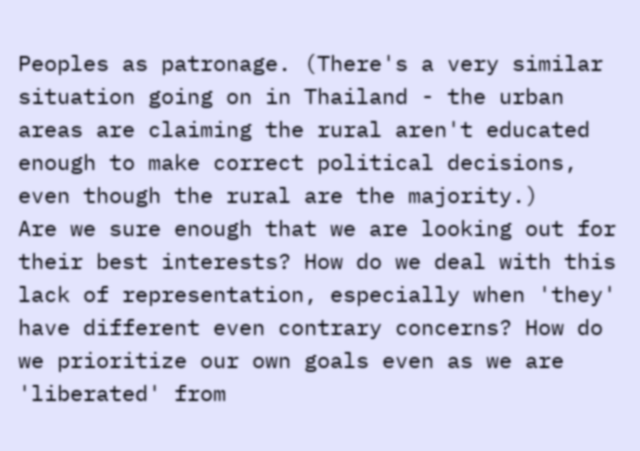Peoples as patronage. (There's a very similar situation going on in Thailand - the urban areas are claiming the rural aren't educated enough to make correct political decisions, even though the rural are the majority.)
Are we sure enough that we are looking out for their best interests? How do we deal with this lack of representation, especially when 'they' have different even contrary concerns? How do we prioritize our own goals even as we are 'liberated' from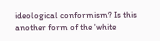ideological conformism? Is this another form of the 'white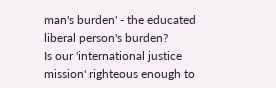man's burden' - the educated liberal person's burden?
Is our 'international justice mission' righteous enough to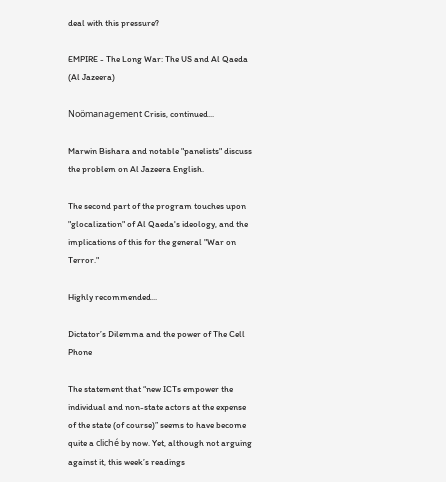deal with this pressure?

EMPIRE - The Long War: The US and Al Qaeda (Al Jazeera)

Noömanagement Crisis, continued...

Marwin Bishara and notable "panelists" discuss the problem on Al Jazeera English.

The second part of the program touches upon "glocalization" of Al Qaeda's ideology, and the implications of this for the general "War on Terror."

Highly recommended...

Dictator’s Dilemma and the power of The Cell Phone

The statement that “new ICTs empower the individual and non-state actors at the expense of the state (of course)” seems to have become quite a cliché by now. Yet, although not arguing against it, this week’s readings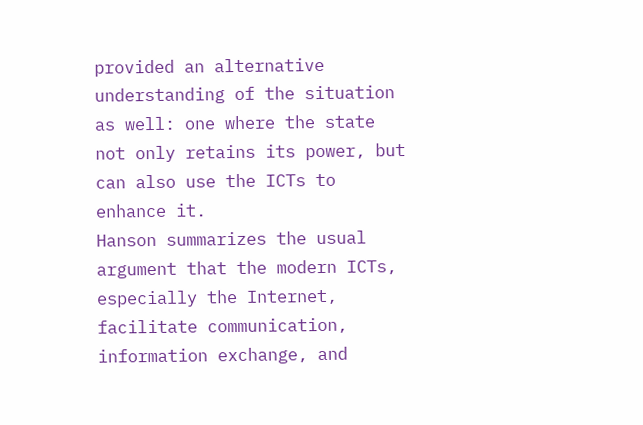provided an alternative understanding of the situation as well: one where the state not only retains its power, but can also use the ICTs to enhance it.
Hanson summarizes the usual argument that the modern ICTs, especially the Internet, facilitate communication, information exchange, and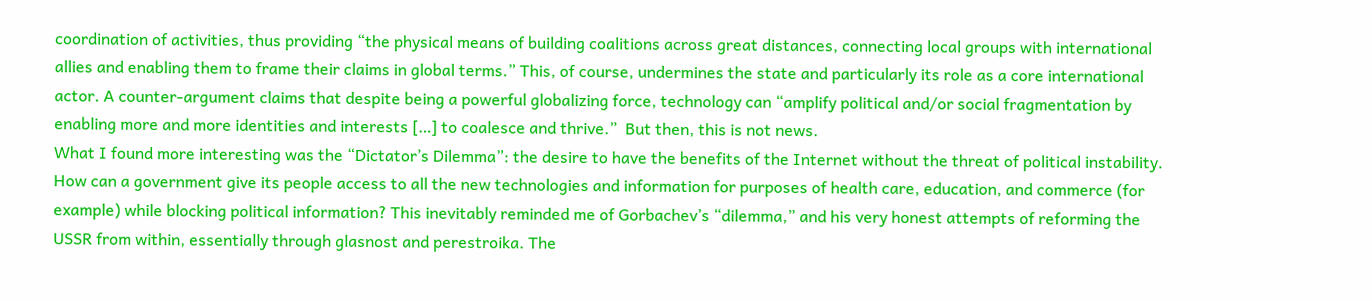coordination of activities, thus providing “the physical means of building coalitions across great distances, connecting local groups with international allies and enabling them to frame their claims in global terms.” This, of course, undermines the state and particularly its role as a core international actor. A counter-argument claims that despite being a powerful globalizing force, technology can “amplify political and/or social fragmentation by enabling more and more identities and interests […] to coalesce and thrive.”  But then, this is not news.
What I found more interesting was the “Dictator’s Dilemma”: the desire to have the benefits of the Internet without the threat of political instability. How can a government give its people access to all the new technologies and information for purposes of health care, education, and commerce (for example) while blocking political information? This inevitably reminded me of Gorbachev’s “dilemma,” and his very honest attempts of reforming the USSR from within, essentially through glasnost and perestroika. The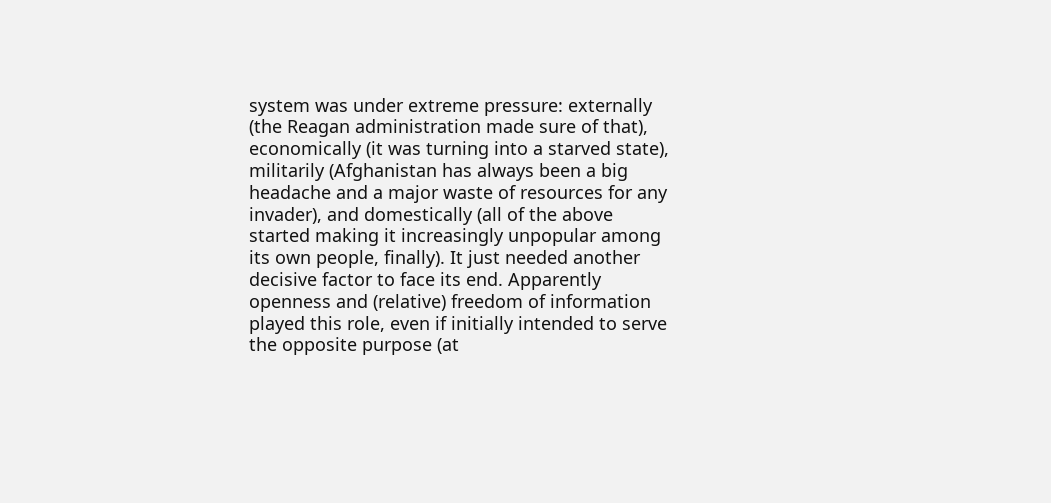system was under extreme pressure: externally (the Reagan administration made sure of that), economically (it was turning into a starved state), militarily (Afghanistan has always been a big headache and a major waste of resources for any invader), and domestically (all of the above started making it increasingly unpopular among its own people, finally). It just needed another decisive factor to face its end. Apparently openness and (relative) freedom of information played this role, even if initially intended to serve the opposite purpose (at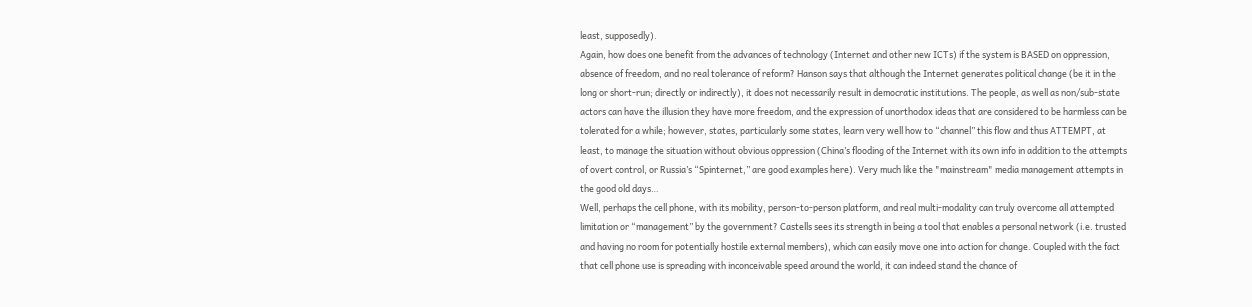least, supposedly).
Again, how does one benefit from the advances of technology (Internet and other new ICTs) if the system is BASED on oppression, absence of freedom, and no real tolerance of reform? Hanson says that although the Internet generates political change (be it in the long or short-run; directly or indirectly), it does not necessarily result in democratic institutions. The people, as well as non/sub-state actors can have the illusion they have more freedom, and the expression of unorthodox ideas that are considered to be harmless can be tolerated for a while; however, states, particularly some states, learn very well how to “channel” this flow and thus ATTEMPT, at least, to manage the situation without obvious oppression (China’s flooding of the Internet with its own info in addition to the attempts of overt control, or Russia’s “Spinternet,” are good examples here). Very much like the "mainstream" media management attempts in the good old days…
Well, perhaps the cell phone, with its mobility, person-to-person platform, and real multi-modality can truly overcome all attempted limitation or “management” by the government? Castells sees its strength in being a tool that enables a personal network (i.e. trusted and having no room for potentially hostile external members), which can easily move one into action for change. Coupled with the fact that cell phone use is spreading with inconceivable speed around the world, it can indeed stand the chance of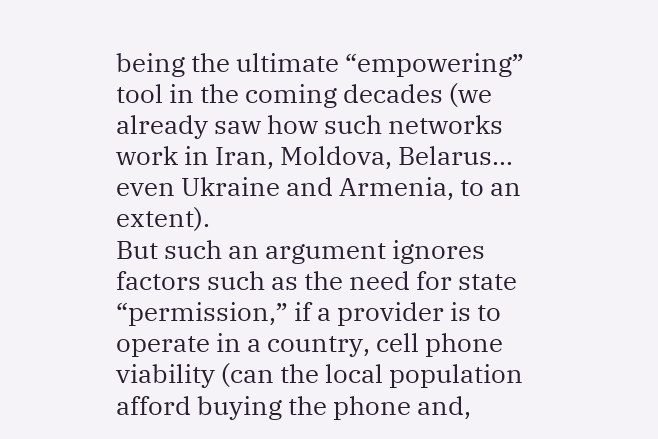being the ultimate “empowering” tool in the coming decades (we already saw how such networks work in Iran, Moldova, Belarus… even Ukraine and Armenia, to an extent).
But such an argument ignores factors such as the need for state “permission,” if a provider is to operate in a country, cell phone viability (can the local population afford buying the phone and,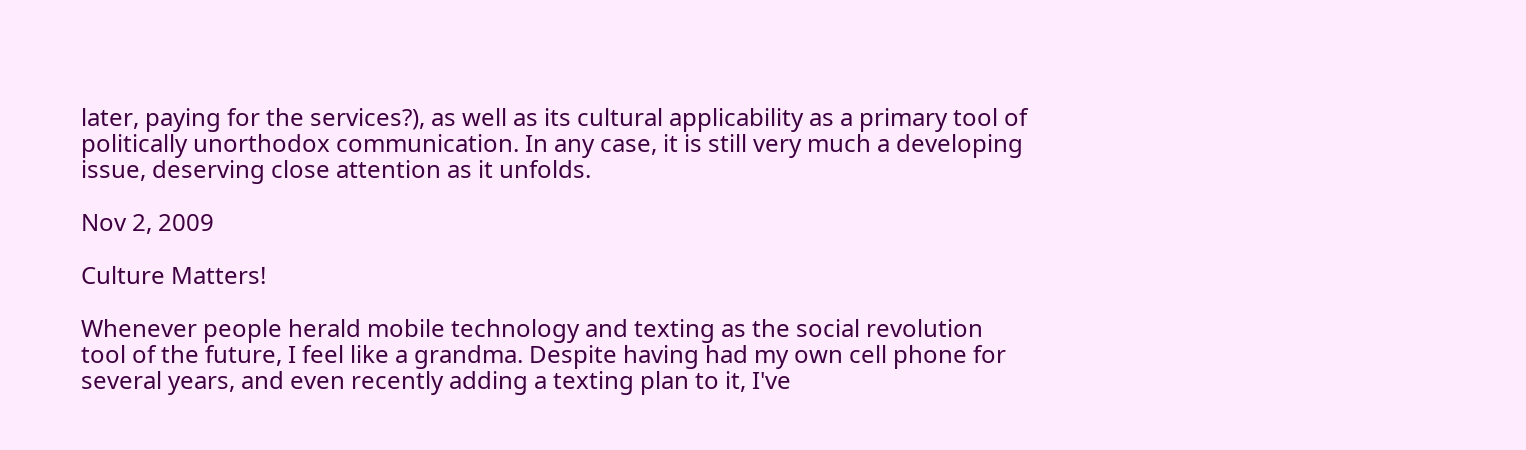later, paying for the services?), as well as its cultural applicability as a primary tool of politically unorthodox communication. In any case, it is still very much a developing issue, deserving close attention as it unfolds.

Nov 2, 2009

Culture Matters!

Whenever people herald mobile technology and texting as the social revolution tool of the future, I feel like a grandma. Despite having had my own cell phone for several years, and even recently adding a texting plan to it, I've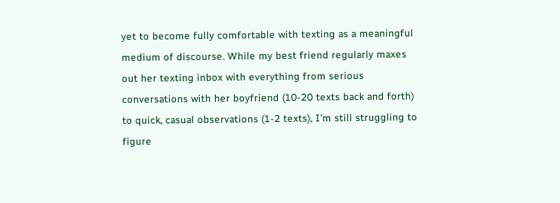yet to become fully comfortable with texting as a meaningful medium of discourse. While my best friend regularly maxes out her texting inbox with everything from serious conversations with her boyfriend (10-20 texts back and forth) to quick, casual observations (1-2 texts), I'm still struggling to figure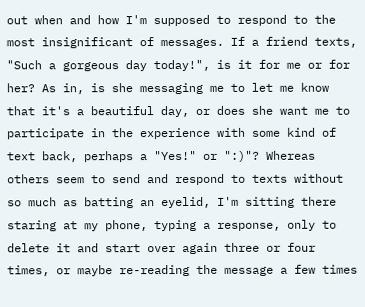out when and how I'm supposed to respond to the most insignificant of messages. If a friend texts, "Such a gorgeous day today!", is it for me or for her? As in, is she messaging me to let me know that it's a beautiful day, or does she want me to participate in the experience with some kind of text back, perhaps a "Yes!" or ":)"? Whereas others seem to send and respond to texts without so much as batting an eyelid, I'm sitting there staring at my phone, typing a response, only to delete it and start over again three or four times, or maybe re-reading the message a few times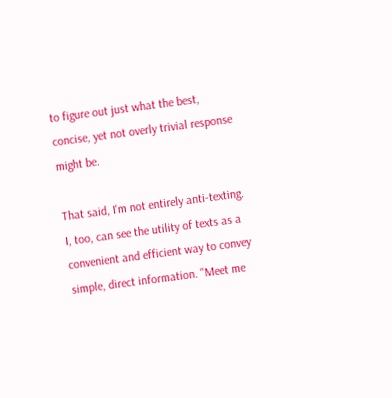to figure out just what the best, concise, yet not overly trivial response might be.

That said, I'm not entirely anti-texting. I, too, can see the utility of texts as a convenient and efficient way to convey simple, direct information. "Meet me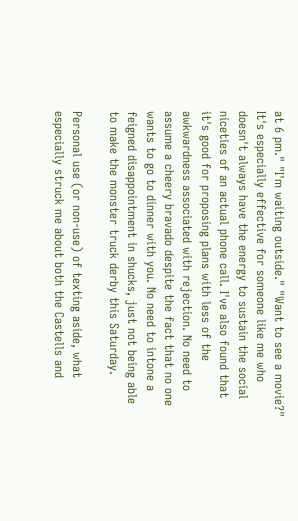at 6 pm." "I'm waiting outside." "Want to see a movie?" It's especially effective for someone like me who doesn't always have the energy to sustain the social niceties of an actual phone call. I've also found that it's good for proposing plans with less of the awkwardness associated with rejection. No need to assume a cheery bravado despite the fact that no one wants to go to dinner with you. No need to intone a feigned disappointment in shucks, just not being able to make the monster truck derby this Saturday.

Personal use (or non-use) of texting aside, what especially struck me about both the Castells and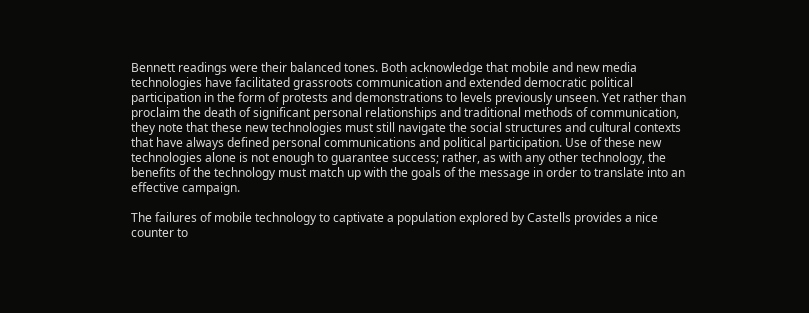Bennett readings were their balanced tones. Both acknowledge that mobile and new media technologies have facilitated grassroots communication and extended democratic political participation in the form of protests and demonstrations to levels previously unseen. Yet rather than proclaim the death of significant personal relationships and traditional methods of communication, they note that these new technologies must still navigate the social structures and cultural contexts that have always defined personal communications and political participation. Use of these new technologies alone is not enough to guarantee success; rather, as with any other technology, the benefits of the technology must match up with the goals of the message in order to translate into an effective campaign.

The failures of mobile technology to captivate a population explored by Castells provides a nice counter to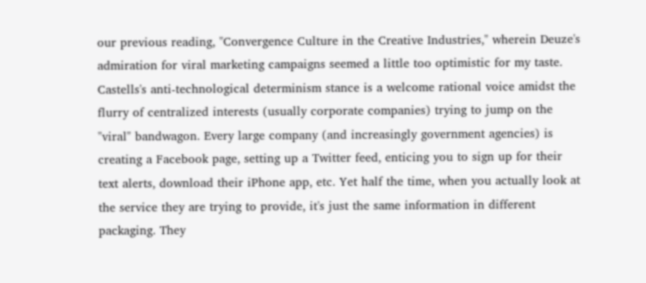our previous reading, "Convergence Culture in the Creative Industries," wherein Deuze's admiration for viral marketing campaigns seemed a little too optimistic for my taste. Castells's anti-technological determinism stance is a welcome rational voice amidst the flurry of centralized interests (usually corporate companies) trying to jump on the "viral" bandwagon. Every large company (and increasingly government agencies) is creating a Facebook page, setting up a Twitter feed, enticing you to sign up for their text alerts, download their iPhone app, etc. Yet half the time, when you actually look at the service they are trying to provide, it's just the same information in different packaging. They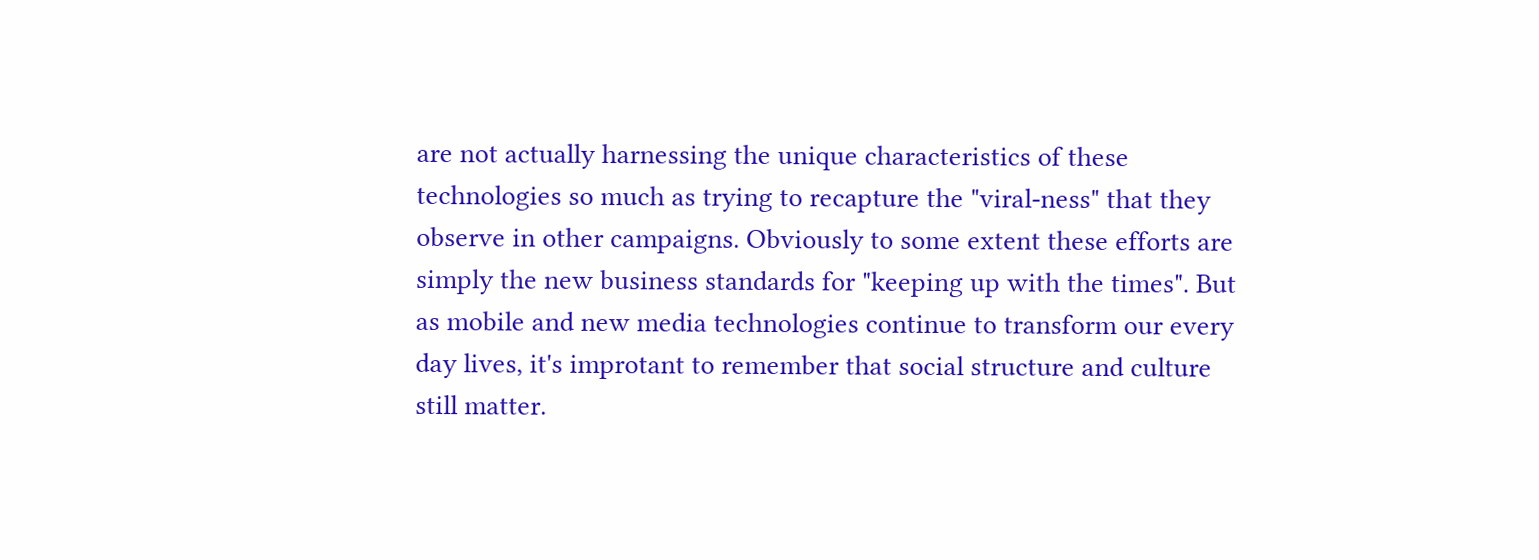are not actually harnessing the unique characteristics of these technologies so much as trying to recapture the "viral-ness" that they observe in other campaigns. Obviously to some extent these efforts are simply the new business standards for "keeping up with the times". But as mobile and new media technologies continue to transform our every day lives, it's improtant to remember that social structure and culture still matter.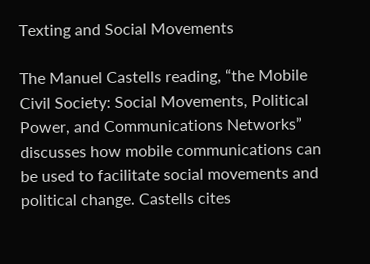Texting and Social Movements

The Manuel Castells reading, “the Mobile Civil Society: Social Movements, Political Power, and Communications Networks” discusses how mobile communications can be used to facilitate social movements and political change. Castells cites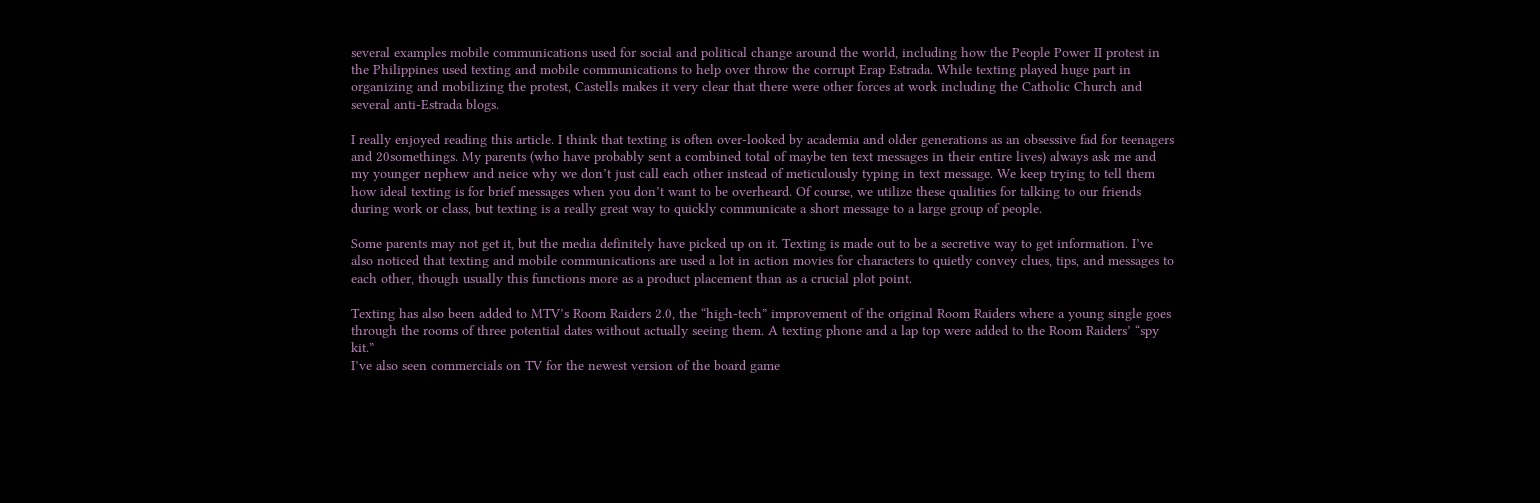several examples mobile communications used for social and political change around the world, including how the People Power II protest in the Philippines used texting and mobile communications to help over throw the corrupt Erap Estrada. While texting played huge part in organizing and mobilizing the protest, Castells makes it very clear that there were other forces at work including the Catholic Church and several anti-Estrada blogs.

I really enjoyed reading this article. I think that texting is often over-looked by academia and older generations as an obsessive fad for teenagers and 20somethings. My parents (who have probably sent a combined total of maybe ten text messages in their entire lives) always ask me and my younger nephew and neice why we don’t just call each other instead of meticulously typing in text message. We keep trying to tell them how ideal texting is for brief messages when you don’t want to be overheard. Of course, we utilize these qualities for talking to our friends during work or class, but texting is a really great way to quickly communicate a short message to a large group of people.

Some parents may not get it, but the media definitely have picked up on it. Texting is made out to be a secretive way to get information. I’ve also noticed that texting and mobile communications are used a lot in action movies for characters to quietly convey clues, tips, and messages to each other, though usually this functions more as a product placement than as a crucial plot point.

Texting has also been added to MTV’s Room Raiders 2.0, the “high-tech” improvement of the original Room Raiders where a young single goes through the rooms of three potential dates without actually seeing them. A texting phone and a lap top were added to the Room Raiders’ “spy kit.”
I’ve also seen commercials on TV for the newest version of the board game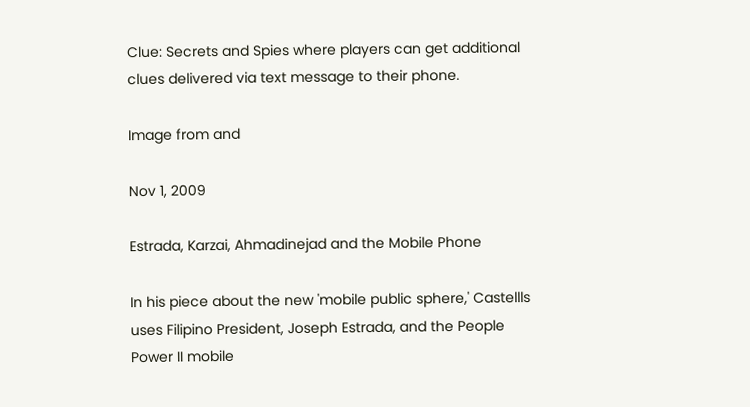Clue: Secrets and Spies where players can get additional clues delivered via text message to their phone.

Image from and

Nov 1, 2009

Estrada, Karzai, Ahmadinejad and the Mobile Phone

In his piece about the new 'mobile public sphere,' Castellls uses Filipino President, Joseph Estrada, and the People Power II mobile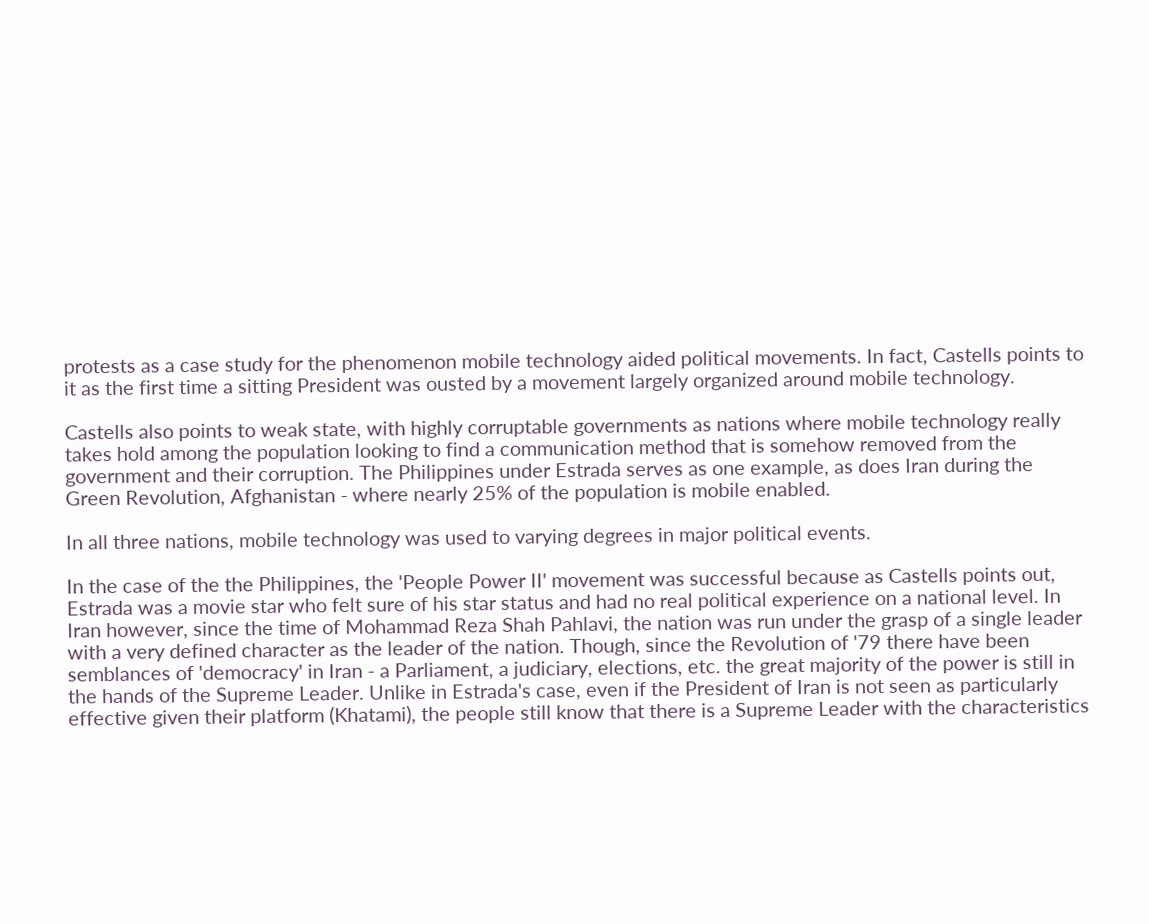protests as a case study for the phenomenon mobile technology aided political movements. In fact, Castells points to it as the first time a sitting President was ousted by a movement largely organized around mobile technology.

Castells also points to weak state, with highly corruptable governments as nations where mobile technology really takes hold among the population looking to find a communication method that is somehow removed from the government and their corruption. The Philippines under Estrada serves as one example, as does Iran during the Green Revolution, Afghanistan - where nearly 25% of the population is mobile enabled.

In all three nations, mobile technology was used to varying degrees in major political events.

In the case of the the Philippines, the 'People Power II' movement was successful because as Castells points out, Estrada was a movie star who felt sure of his star status and had no real political experience on a national level. In Iran however, since the time of Mohammad Reza Shah Pahlavi, the nation was run under the grasp of a single leader with a very defined character as the leader of the nation. Though, since the Revolution of '79 there have been semblances of 'democracy' in Iran - a Parliament, a judiciary, elections, etc. the great majority of the power is still in the hands of the Supreme Leader. Unlike in Estrada's case, even if the President of Iran is not seen as particularly effective given their platform (Khatami), the people still know that there is a Supreme Leader with the characteristics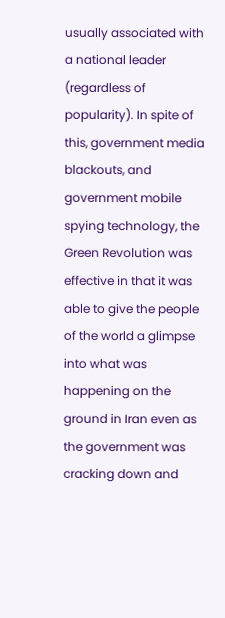usually associated with a national leader (regardless of popularity). In spite of this, government media blackouts, and government mobile spying technology, the Green Revolution was effective in that it was able to give the people of the world a glimpse into what was happening on the ground in Iran even as the government was cracking down and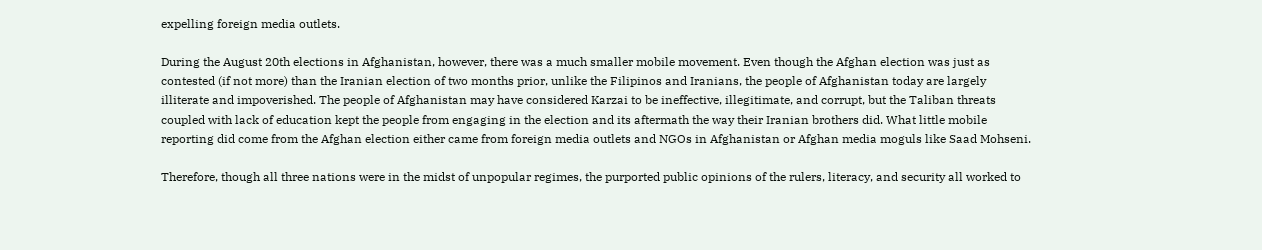expelling foreign media outlets.

During the August 20th elections in Afghanistan, however, there was a much smaller mobile movement. Even though the Afghan election was just as contested (if not more) than the Iranian election of two months prior, unlike the Filipinos and Iranians, the people of Afghanistan today are largely illiterate and impoverished. The people of Afghanistan may have considered Karzai to be ineffective, illegitimate, and corrupt, but the Taliban threats coupled with lack of education kept the people from engaging in the election and its aftermath the way their Iranian brothers did. What little mobile reporting did come from the Afghan election either came from foreign media outlets and NGOs in Afghanistan or Afghan media moguls like Saad Mohseni.

Therefore, though all three nations were in the midst of unpopular regimes, the purported public opinions of the rulers, literacy, and security all worked to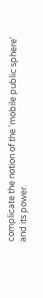complicate the notion of the 'mobile public sphere' and its power.